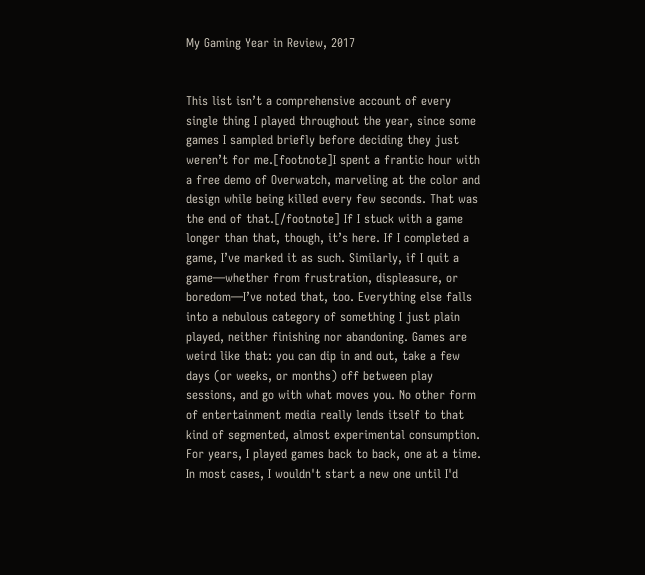My Gaming Year in Review, 2017


This list isn’t a comprehensive account of every single thing I played throughout the year, since some games I sampled briefly before deciding they just weren’t for me.[footnote]I spent a frantic hour with a free demo of Overwatch, marveling at the color and design while being killed every few seconds. That was the end of that.[/footnote] If I stuck with a game longer than that, though, it’s here. If I completed a game, I’ve marked it as such. Similarly, if I quit a game—whether from frustration, displeasure, or boredom—I’ve noted that, too. Everything else falls into a nebulous category of something I just plain played, neither finishing nor abandoning. Games are weird like that: you can dip in and out, take a few days (or weeks, or months) off between play sessions, and go with what moves you. No other form of entertainment media really lends itself to that kind of segmented, almost experimental consumption. For years, I played games back to back, one at a time. In most cases, I wouldn't start a new one until I'd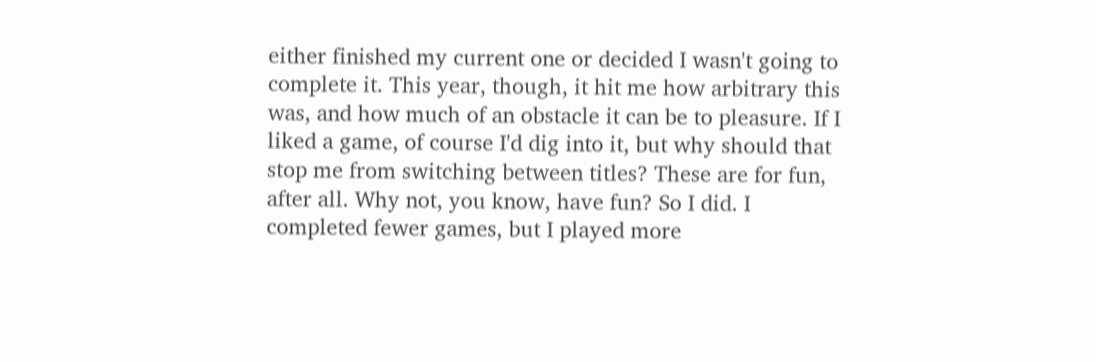either finished my current one or decided I wasn't going to complete it. This year, though, it hit me how arbitrary this was, and how much of an obstacle it can be to pleasure. If I liked a game, of course I'd dig into it, but why should that stop me from switching between titles? These are for fun, after all. Why not, you know, have fun? So I did. I completed fewer games, but I played more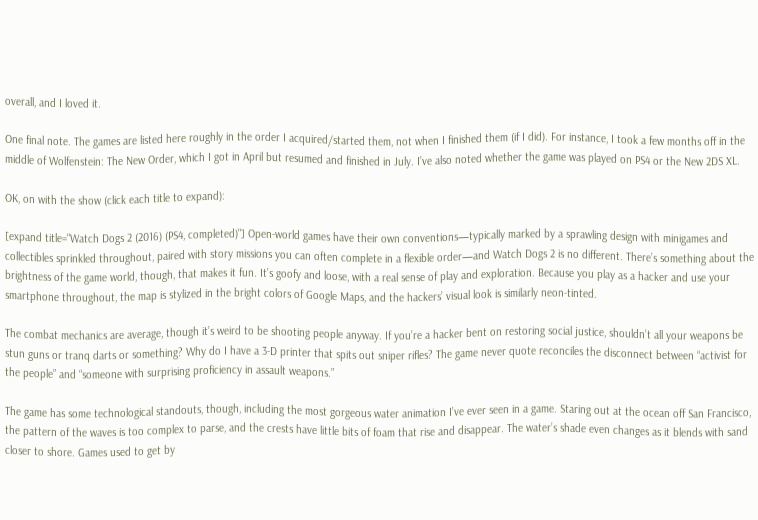overall, and I loved it.

One final note. The games are listed here roughly in the order I acquired/started them, not when I finished them (if I did). For instance, I took a few months off in the middle of Wolfenstein: The New Order, which I got in April but resumed and finished in July. I’ve also noted whether the game was played on PS4 or the New 2DS XL.

OK, on with the show (click each title to expand):

[expand title="Watch Dogs 2 (2016) (PS4, completed)"] Open-world games have their own conventions—typically marked by a sprawling design with minigames and collectibles sprinkled throughout, paired with story missions you can often complete in a flexible order—and Watch Dogs 2 is no different. There’s something about the brightness of the game world, though, that makes it fun. It’s goofy and loose, with a real sense of play and exploration. Because you play as a hacker and use your smartphone throughout, the map is stylized in the bright colors of Google Maps, and the hackers’ visual look is similarly neon-tinted.

The combat mechanics are average, though it’s weird to be shooting people anyway. If you’re a hacker bent on restoring social justice, shouldn’t all your weapons be stun guns or tranq darts or something? Why do I have a 3-D printer that spits out sniper rifles? The game never quote reconciles the disconnect between “activist for the people” and “someone with surprising proficiency in assault weapons.”

The game has some technological standouts, though, including the most gorgeous water animation I’ve ever seen in a game. Staring out at the ocean off San Francisco, the pattern of the waves is too complex to parse, and the crests have little bits of foam that rise and disappear. The water’s shade even changes as it blends with sand closer to shore. Games used to get by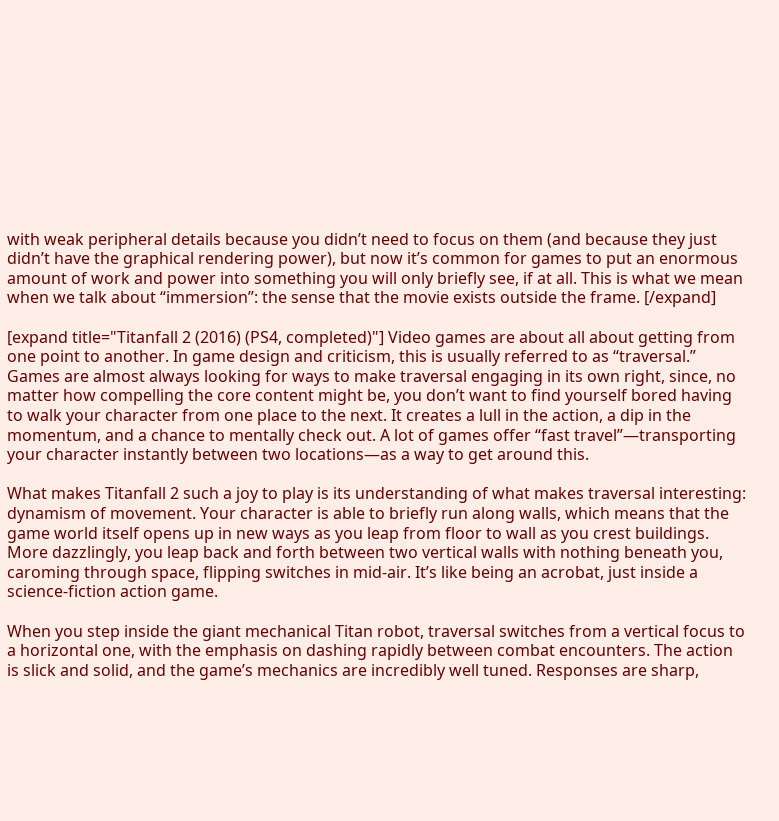with weak peripheral details because you didn’t need to focus on them (and because they just didn’t have the graphical rendering power), but now it’s common for games to put an enormous amount of work and power into something you will only briefly see, if at all. This is what we mean when we talk about “immersion”: the sense that the movie exists outside the frame. [/expand]

[expand title="Titanfall 2 (2016) (PS4, completed)"] Video games are about all about getting from one point to another. In game design and criticism, this is usually referred to as “traversal.” Games are almost always looking for ways to make traversal engaging in its own right, since, no matter how compelling the core content might be, you don’t want to find yourself bored having to walk your character from one place to the next. It creates a lull in the action, a dip in the momentum, and a chance to mentally check out. A lot of games offer “fast travel”—transporting your character instantly between two locations—as a way to get around this.

What makes Titanfall 2 such a joy to play is its understanding of what makes traversal interesting: dynamism of movement. Your character is able to briefly run along walls, which means that the game world itself opens up in new ways as you leap from floor to wall as you crest buildings. More dazzlingly, you leap back and forth between two vertical walls with nothing beneath you, caroming through space, flipping switches in mid-air. It’s like being an acrobat, just inside a science-fiction action game.

When you step inside the giant mechanical Titan robot, traversal switches from a vertical focus to a horizontal one, with the emphasis on dashing rapidly between combat encounters. The action is slick and solid, and the game’s mechanics are incredibly well tuned. Responses are sharp,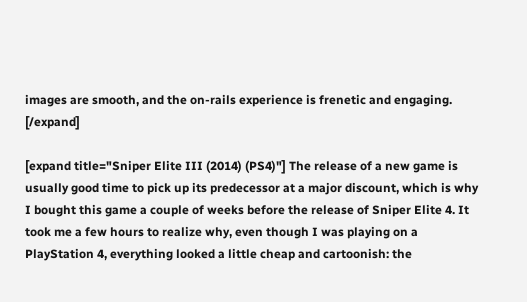images are smooth, and the on-rails experience is frenetic and engaging. [/expand]

[expand title="Sniper Elite III (2014) (PS4)"] The release of a new game is usually good time to pick up its predecessor at a major discount, which is why I bought this game a couple of weeks before the release of Sniper Elite 4. It took me a few hours to realize why, even though I was playing on a PlayStation 4, everything looked a little cheap and cartoonish: the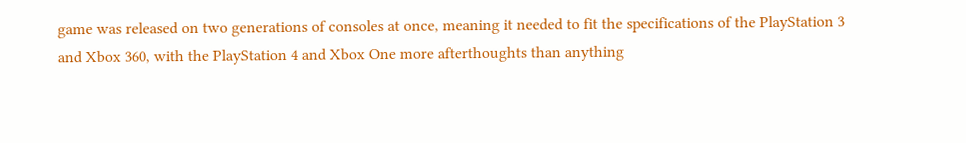game was released on two generations of consoles at once, meaning it needed to fit the specifications of the PlayStation 3 and Xbox 360, with the PlayStation 4 and Xbox One more afterthoughts than anything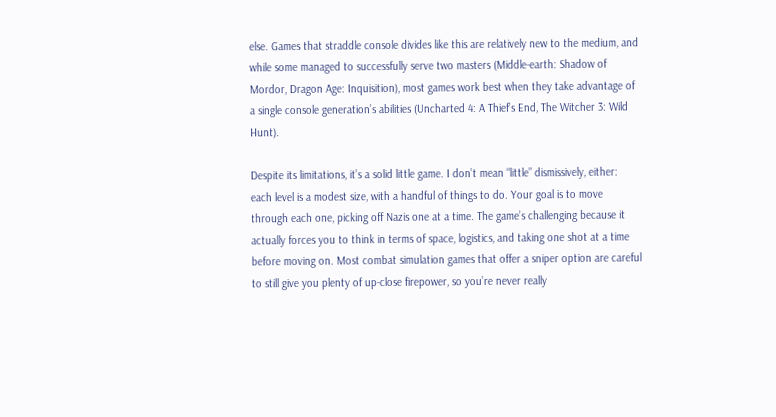else. Games that straddle console divides like this are relatively new to the medium, and while some managed to successfully serve two masters (Middle-earth: Shadow of Mordor, Dragon Age: Inquisition), most games work best when they take advantage of a single console generation’s abilities (Uncharted 4: A Thief’s End, The Witcher 3: Wild Hunt).

Despite its limitations, it’s a solid little game. I don’t mean “little” dismissively, either: each level is a modest size, with a handful of things to do. Your goal is to move through each one, picking off Nazis one at a time. The game’s challenging because it actually forces you to think in terms of space, logistics, and taking one shot at a time before moving on. Most combat simulation games that offer a sniper option are careful to still give you plenty of up-close firepower, so you’re never really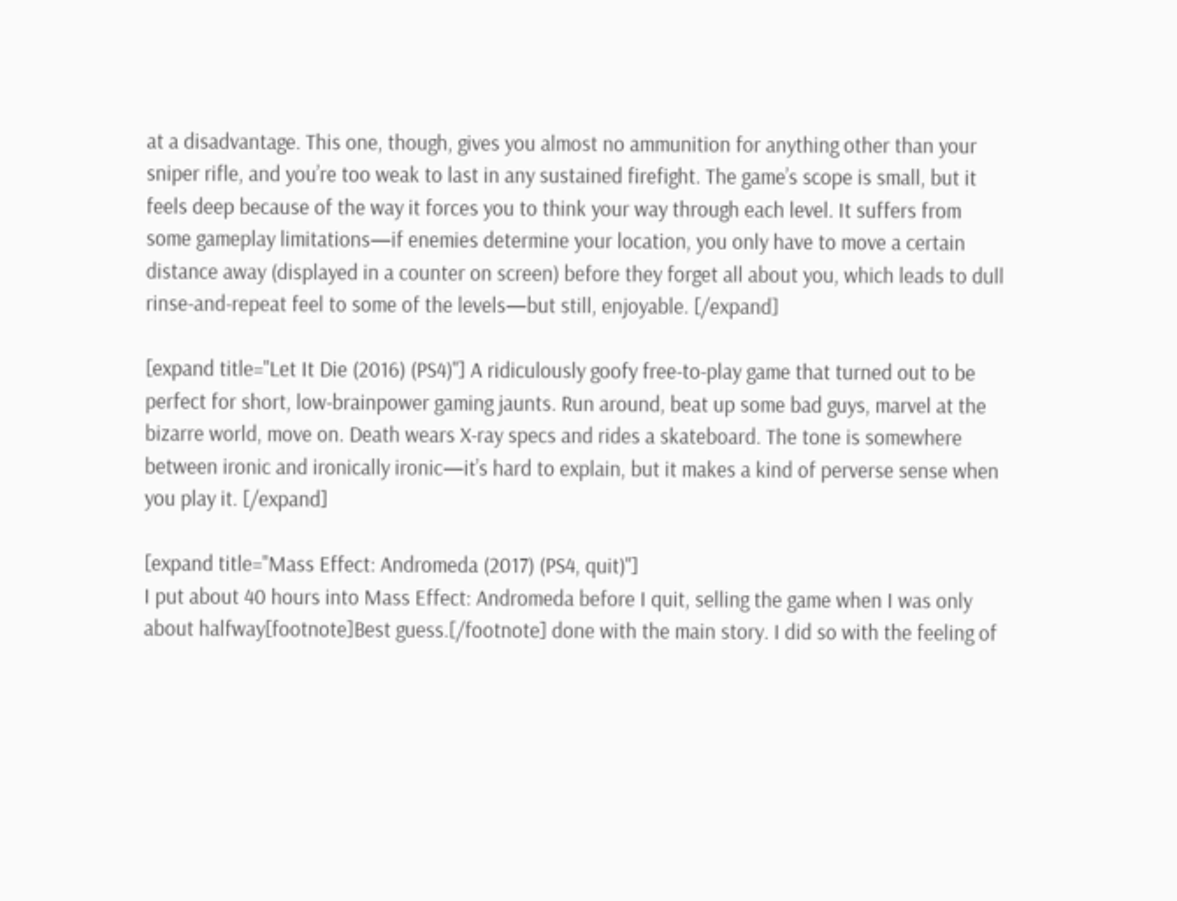at a disadvantage. This one, though, gives you almost no ammunition for anything other than your sniper rifle, and you’re too weak to last in any sustained firefight. The game’s scope is small, but it feels deep because of the way it forces you to think your way through each level. It suffers from some gameplay limitations—if enemies determine your location, you only have to move a certain distance away (displayed in a counter on screen) before they forget all about you, which leads to dull rinse-and-repeat feel to some of the levels—but still, enjoyable. [/expand]

[expand title="Let It Die (2016) (PS4)"] A ridiculously goofy free-to-play game that turned out to be perfect for short, low-brainpower gaming jaunts. Run around, beat up some bad guys, marvel at the bizarre world, move on. Death wears X-ray specs and rides a skateboard. The tone is somewhere between ironic and ironically ironic—it’s hard to explain, but it makes a kind of perverse sense when you play it. [/expand]

[expand title="Mass Effect: Andromeda (2017) (PS4, quit)"]
I put about 40 hours into Mass Effect: Andromeda before I quit, selling the game when I was only about halfway[footnote]Best guess.[/footnote] done with the main story. I did so with the feeling of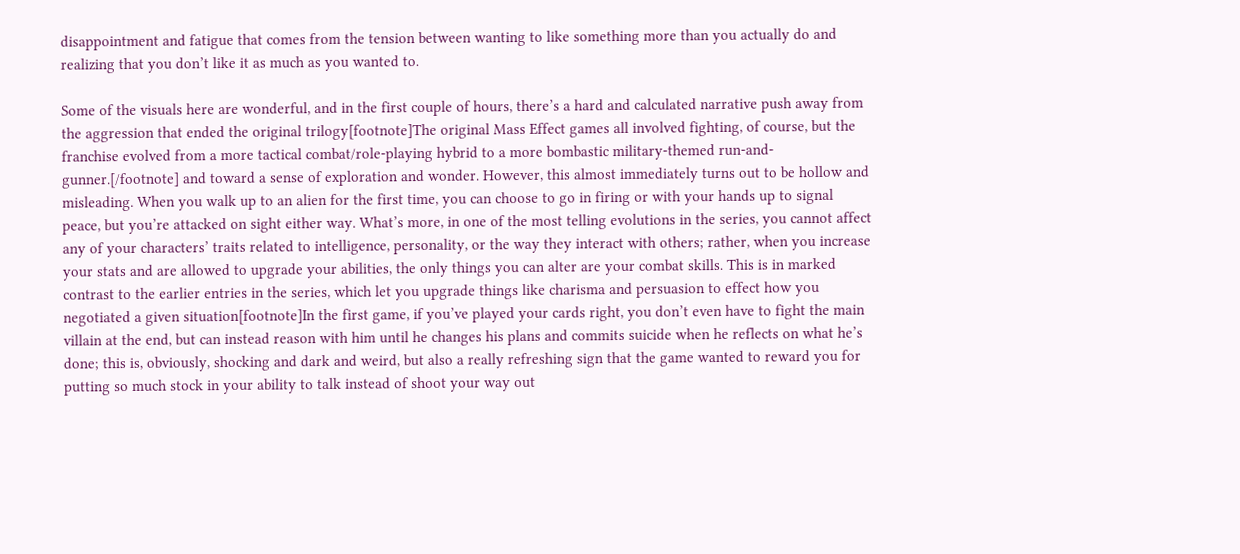disappointment and fatigue that comes from the tension between wanting to like something more than you actually do and realizing that you don’t like it as much as you wanted to.

Some of the visuals here are wonderful, and in the first couple of hours, there’s a hard and calculated narrative push away from the aggression that ended the original trilogy[footnote]The original Mass Effect games all involved fighting, of course, but the franchise evolved from a more tactical combat/role-playing hybrid to a more bombastic military-themed run-and-gunner.[/footnote] and toward a sense of exploration and wonder. However, this almost immediately turns out to be hollow and misleading. When you walk up to an alien for the first time, you can choose to go in firing or with your hands up to signal peace, but you’re attacked on sight either way. What’s more, in one of the most telling evolutions in the series, you cannot affect any of your characters’ traits related to intelligence, personality, or the way they interact with others; rather, when you increase your stats and are allowed to upgrade your abilities, the only things you can alter are your combat skills. This is in marked contrast to the earlier entries in the series, which let you upgrade things like charisma and persuasion to effect how you negotiated a given situation[footnote]In the first game, if you’ve played your cards right, you don’t even have to fight the main villain at the end, but can instead reason with him until he changes his plans and commits suicide when he reflects on what he’s done; this is, obviously, shocking and dark and weird, but also a really refreshing sign that the game wanted to reward you for putting so much stock in your ability to talk instead of shoot your way out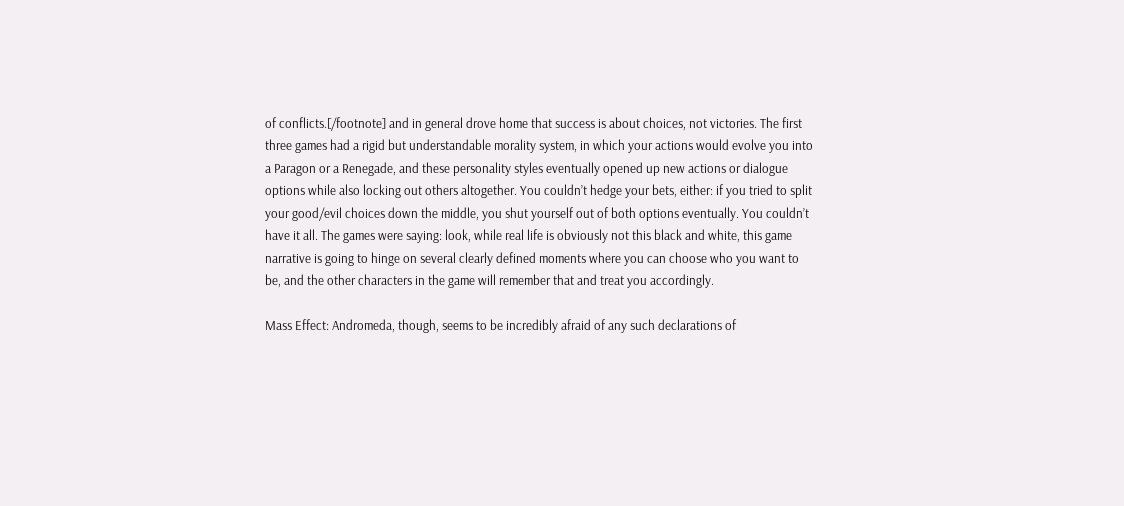of conflicts.[/footnote] and in general drove home that success is about choices, not victories. The first three games had a rigid but understandable morality system, in which your actions would evolve you into a Paragon or a Renegade, and these personality styles eventually opened up new actions or dialogue options while also locking out others altogether. You couldn’t hedge your bets, either: if you tried to split your good/evil choices down the middle, you shut yourself out of both options eventually. You couldn’t have it all. The games were saying: look, while real life is obviously not this black and white, this game narrative is going to hinge on several clearly defined moments where you can choose who you want to be, and the other characters in the game will remember that and treat you accordingly.

Mass Effect: Andromeda, though, seems to be incredibly afraid of any such declarations of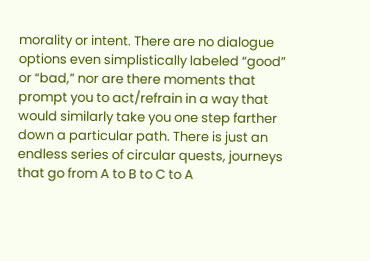morality or intent. There are no dialogue options even simplistically labeled “good” or “bad,” nor are there moments that prompt you to act/refrain in a way that would similarly take you one step farther down a particular path. There is just an endless series of circular quests, journeys that go from A to B to C to A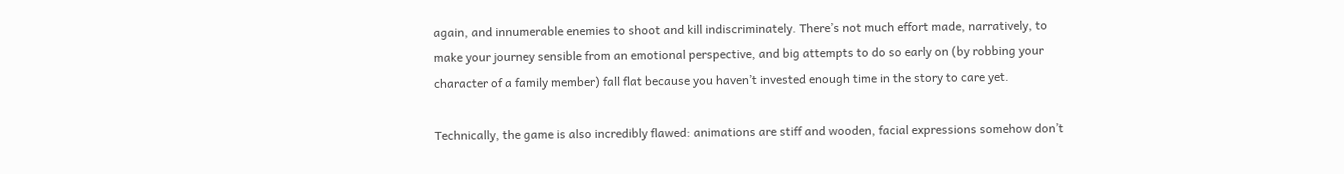again, and innumerable enemies to shoot and kill indiscriminately. There’s not much effort made, narratively, to make your journey sensible from an emotional perspective, and big attempts to do so early on (by robbing your character of a family member) fall flat because you haven’t invested enough time in the story to care yet.

Technically, the game is also incredibly flawed: animations are stiff and wooden, facial expressions somehow don’t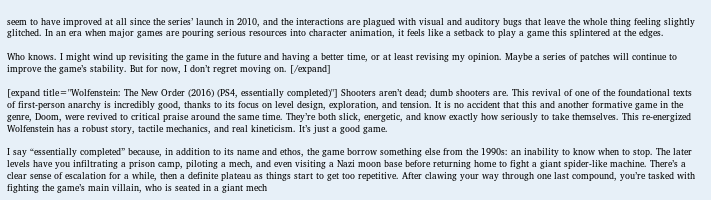seem to have improved at all since the series’ launch in 2010, and the interactions are plagued with visual and auditory bugs that leave the whole thing feeling slightly glitched. In an era when major games are pouring serious resources into character animation, it feels like a setback to play a game this splintered at the edges.

Who knows. I might wind up revisiting the game in the future and having a better time, or at least revising my opinion. Maybe a series of patches will continue to improve the game’s stability. But for now, I don’t regret moving on. [/expand]

[expand title="Wolfenstein: The New Order (2016) (PS4, essentially completed)"] Shooters aren’t dead; dumb shooters are. This revival of one of the foundational texts of first-person anarchy is incredibly good, thanks to its focus on level design, exploration, and tension. It is no accident that this and another formative game in the genre, Doom, were revived to critical praise around the same time. They’re both slick, energetic, and know exactly how seriously to take themselves. This re-energized Wolfenstein has a robust story, tactile mechanics, and real kineticism. It’s just a good game.

I say “essentially completed” because, in addition to its name and ethos, the game borrow something else from the 1990s: an inability to know when to stop. The later levels have you infiltrating a prison camp, piloting a mech, and even visiting a Nazi moon base before returning home to fight a giant spider-like machine. There’s a clear sense of escalation for a while, then a definite plateau as things start to get too repetitive. After clawing your way through one last compound, you’re tasked with fighting the game’s main villain, who is seated in a giant mech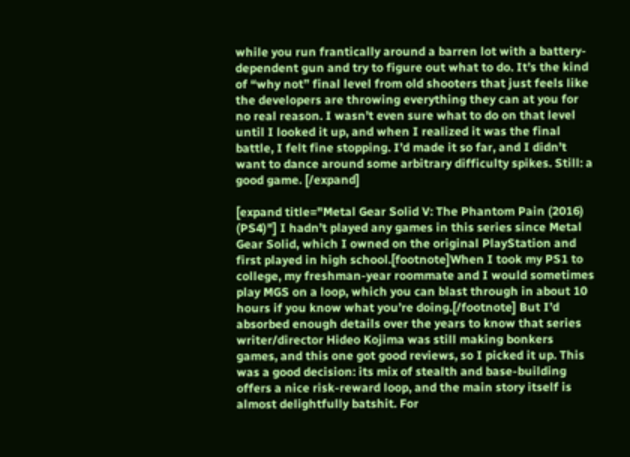while you run frantically around a barren lot with a battery-dependent gun and try to figure out what to do. It’s the kind of “why not” final level from old shooters that just feels like the developers are throwing everything they can at you for no real reason. I wasn’t even sure what to do on that level until I looked it up, and when I realized it was the final battle, I felt fine stopping. I’d made it so far, and I didn’t want to dance around some arbitrary difficulty spikes. Still: a good game. [/expand]

[expand title="Metal Gear Solid V: The Phantom Pain (2016) (PS4)"] I hadn’t played any games in this series since Metal Gear Solid, which I owned on the original PlayStation and first played in high school.[footnote]When I took my PS1 to college, my freshman-year roommate and I would sometimes play MGS on a loop, which you can blast through in about 10 hours if you know what you’re doing.[/footnote] But I’d absorbed enough details over the years to know that series writer/director Hideo Kojima was still making bonkers games, and this one got good reviews, so I picked it up. This was a good decision: its mix of stealth and base-building offers a nice risk-reward loop, and the main story itself is almost delightfully batshit. For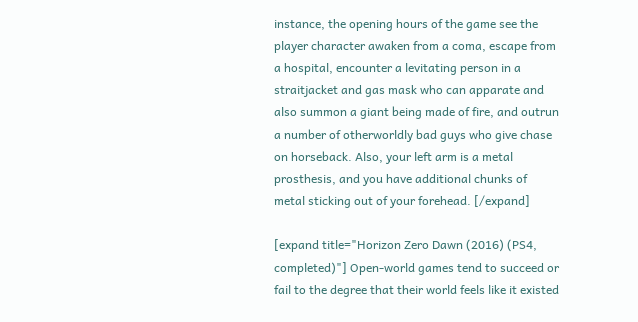instance, the opening hours of the game see the player character awaken from a coma, escape from a hospital, encounter a levitating person in a straitjacket and gas mask who can apparate and also summon a giant being made of fire, and outrun a number of otherworldly bad guys who give chase on horseback. Also, your left arm is a metal prosthesis, and you have additional chunks of metal sticking out of your forehead. [/expand]

[expand title="Horizon Zero Dawn (2016) (PS4, completed)"] Open-world games tend to succeed or fail to the degree that their world feels like it existed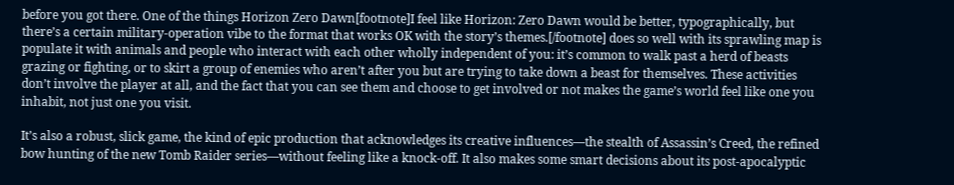before you got there. One of the things Horizon Zero Dawn[footnote]I feel like Horizon: Zero Dawn would be better, typographically, but there’s a certain military-operation vibe to the format that works OK with the story’s themes.[/footnote] does so well with its sprawling map is populate it with animals and people who interact with each other wholly independent of you: it’s common to walk past a herd of beasts grazing or fighting, or to skirt a group of enemies who aren’t after you but are trying to take down a beast for themselves. These activities don’t involve the player at all, and the fact that you can see them and choose to get involved or not makes the game’s world feel like one you inhabit, not just one you visit.

It’s also a robust, slick game, the kind of epic production that acknowledges its creative influences—the stealth of Assassin’s Creed, the refined bow hunting of the new Tomb Raider series—without feeling like a knock-off. It also makes some smart decisions about its post-apocalyptic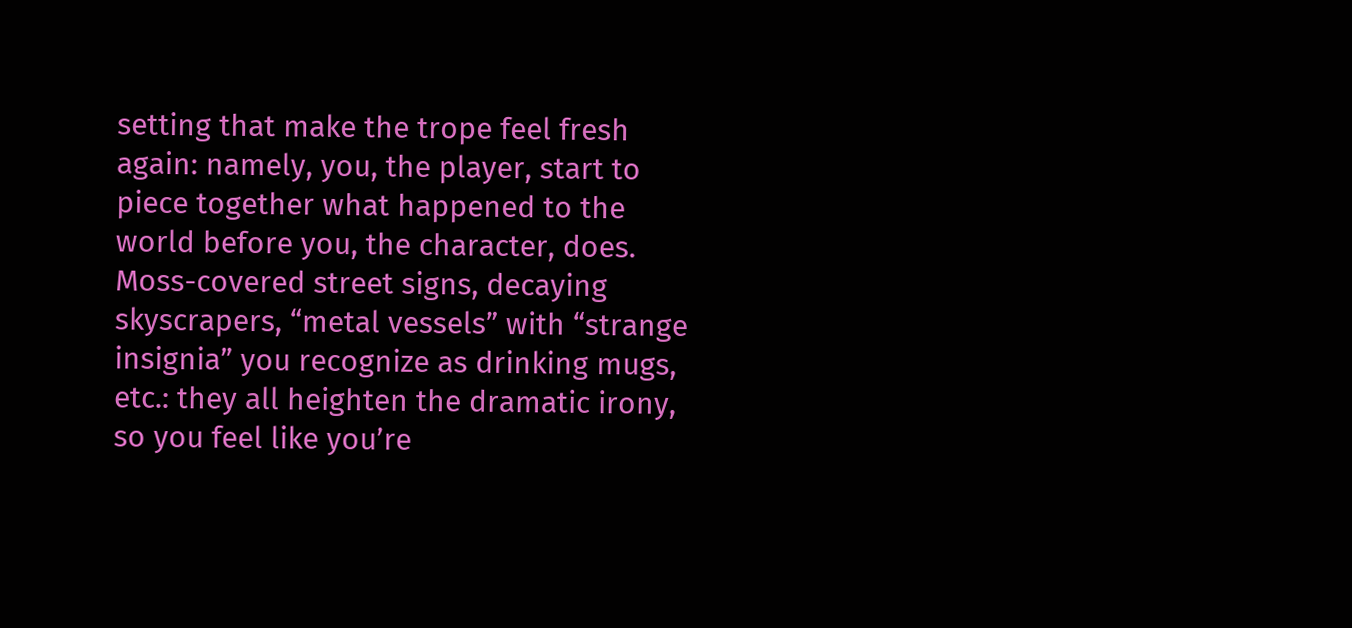setting that make the trope feel fresh again: namely, you, the player, start to piece together what happened to the world before you, the character, does. Moss-covered street signs, decaying skyscrapers, “metal vessels” with “strange insignia” you recognize as drinking mugs, etc.: they all heighten the dramatic irony, so you feel like you’re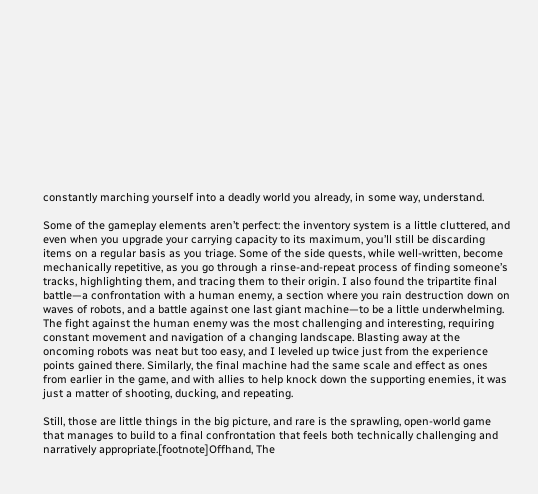constantly marching yourself into a deadly world you already, in some way, understand.

Some of the gameplay elements aren’t perfect: the inventory system is a little cluttered, and even when you upgrade your carrying capacity to its maximum, you’ll still be discarding items on a regular basis as you triage. Some of the side quests, while well-written, become mechanically repetitive, as you go through a rinse-and-repeat process of finding someone’s tracks, highlighting them, and tracing them to their origin. I also found the tripartite final battle—a confrontation with a human enemy, a section where you rain destruction down on waves of robots, and a battle against one last giant machine—to be a little underwhelming. The fight against the human enemy was the most challenging and interesting, requiring constant movement and navigation of a changing landscape. Blasting away at the oncoming robots was neat but too easy, and I leveled up twice just from the experience points gained there. Similarly, the final machine had the same scale and effect as ones from earlier in the game, and with allies to help knock down the supporting enemies, it was just a matter of shooting, ducking, and repeating.

Still, those are little things in the big picture, and rare is the sprawling, open-world game that manages to build to a final confrontation that feels both technically challenging and narratively appropriate.[footnote]Offhand, The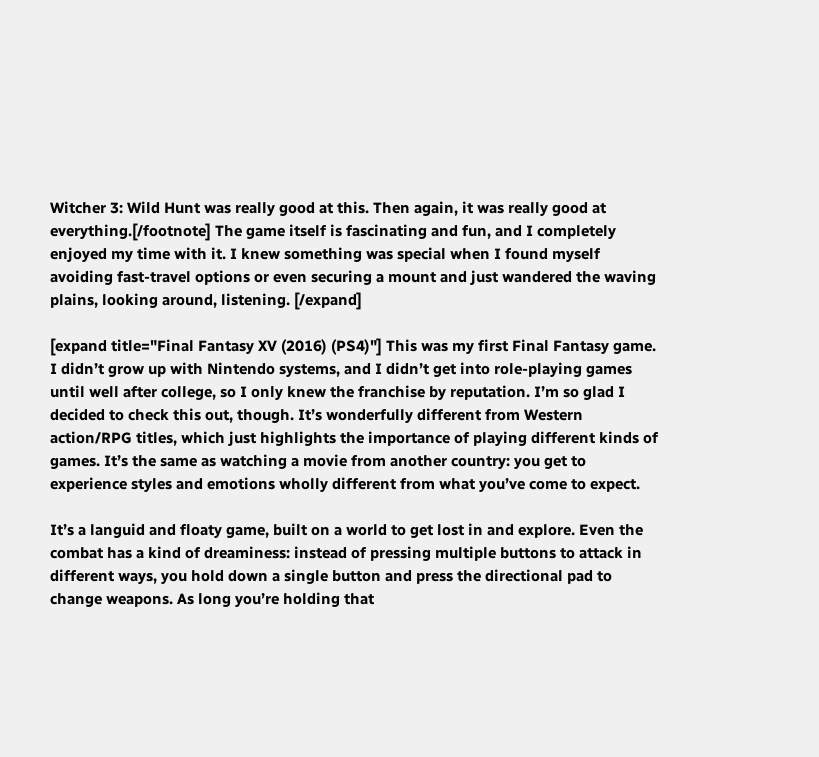Witcher 3: Wild Hunt was really good at this. Then again, it was really good at everything.[/footnote] The game itself is fascinating and fun, and I completely enjoyed my time with it. I knew something was special when I found myself avoiding fast-travel options or even securing a mount and just wandered the waving plains, looking around, listening. [/expand]

[expand title="Final Fantasy XV (2016) (PS4)"] This was my first Final Fantasy game. I didn’t grow up with Nintendo systems, and I didn’t get into role-playing games until well after college, so I only knew the franchise by reputation. I’m so glad I decided to check this out, though. It’s wonderfully different from Western action/RPG titles, which just highlights the importance of playing different kinds of games. It’s the same as watching a movie from another country: you get to experience styles and emotions wholly different from what you’ve come to expect.

It’s a languid and floaty game, built on a world to get lost in and explore. Even the combat has a kind of dreaminess: instead of pressing multiple buttons to attack in different ways, you hold down a single button and press the directional pad to change weapons. As long you’re holding that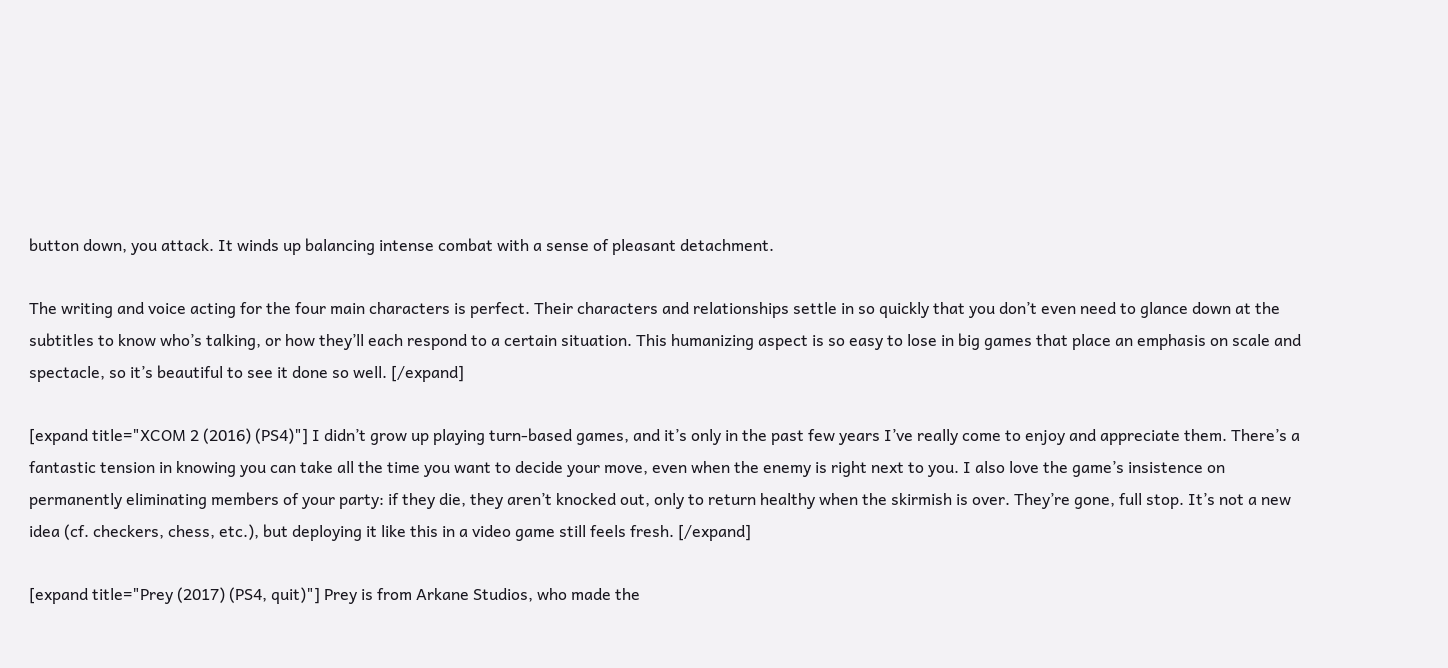button down, you attack. It winds up balancing intense combat with a sense of pleasant detachment.

The writing and voice acting for the four main characters is perfect. Their characters and relationships settle in so quickly that you don’t even need to glance down at the subtitles to know who’s talking, or how they’ll each respond to a certain situation. This humanizing aspect is so easy to lose in big games that place an emphasis on scale and spectacle, so it’s beautiful to see it done so well. [/expand]

[expand title="XCOM 2 (2016) (PS4)"] I didn’t grow up playing turn-based games, and it’s only in the past few years I’ve really come to enjoy and appreciate them. There’s a fantastic tension in knowing you can take all the time you want to decide your move, even when the enemy is right next to you. I also love the game’s insistence on permanently eliminating members of your party: if they die, they aren’t knocked out, only to return healthy when the skirmish is over. They’re gone, full stop. It’s not a new idea (cf. checkers, chess, etc.), but deploying it like this in a video game still feels fresh. [/expand]

[expand title="Prey (2017) (PS4, quit)"] Prey is from Arkane Studios, who made the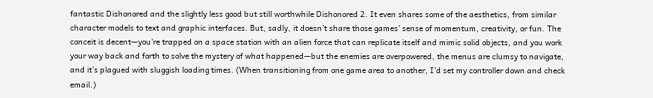fantastic Dishonored and the slightly less good but still worthwhile Dishonored 2. It even shares some of the aesthetics, from similar character models to text and graphic interfaces. But, sadly, it doesn’t share those games’ sense of momentum, creativity, or fun. The conceit is decent—you’re trapped on a space station with an alien force that can replicate itself and mimic solid objects, and you work your way back and forth to solve the mystery of what happened—but the enemies are overpowered, the menus are clumsy to navigate, and it’s plagued with sluggish loading times. (When transitioning from one game area to another, I’d set my controller down and check email.)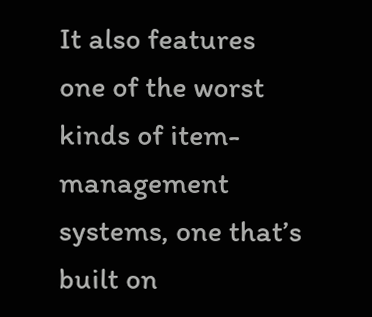It also features one of the worst kinds of item-management systems, one that’s built on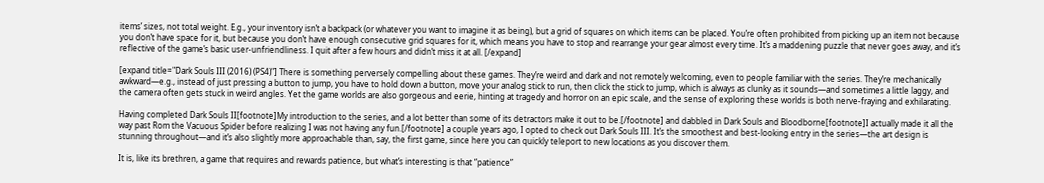items’ sizes, not total weight. E.g., your inventory isn’t a backpack (or whatever you want to imagine it as being), but a grid of squares on which items can be placed. You’re often prohibited from picking up an item not because you don’t have space for it, but because you don’t have enough consecutive grid squares for it, which means you have to stop and rearrange your gear almost every time. It’s a maddening puzzle that never goes away, and it’s reflective of the game’s basic user-unfriendliness. I quit after a few hours and didn’t miss it at all. [/expand]

[expand title="Dark Souls III (2016) (PS4)"] There is something perversely compelling about these games. They’re weird and dark and not remotely welcoming, even to people familiar with the series. They’re mechanically awkward—e.g., instead of just pressing a button to jump, you have to hold down a button, move your analog stick to run, then click the stick to jump, which is always as clunky as it sounds—and sometimes a little laggy, and the camera often gets stuck in weird angles. Yet the game worlds are also gorgeous and eerie, hinting at tragedy and horror on an epic scale, and the sense of exploring these worlds is both nerve-fraying and exhilarating.

Having completed Dark Souls II[footnote]My introduction to the series, and a lot better than some of its detractors make it out to be.[/footnote] and dabbled in Dark Souls and Bloodborne[footnote]I actually made it all the way past Rom the Vacuous Spider before realizing I was not having any fun.[/footnote] a couple years ago, I opted to check out Dark Souls III. It’s the smoothest and best-looking entry in the series—the art design is stunning throughout—and it’s also slightly more approachable than, say, the first game, since here you can quickly teleport to new locations as you discover them.

It is, like its brethren, a game that requires and rewards patience, but what’s interesting is that “patience”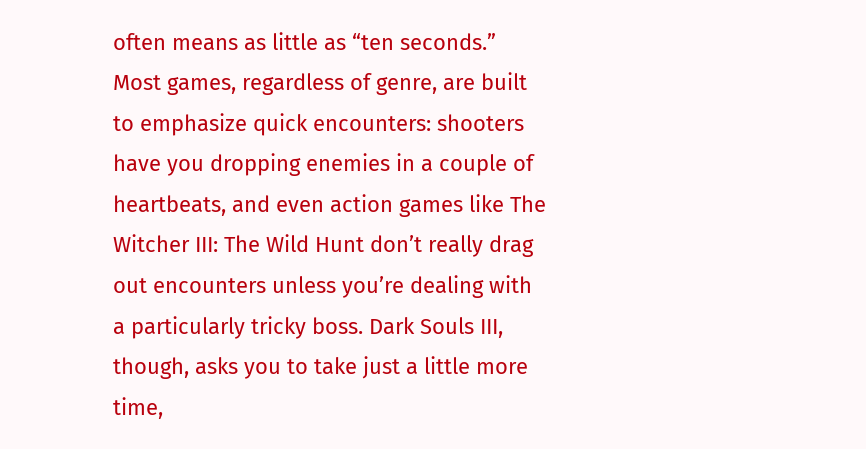often means as little as “ten seconds.” Most games, regardless of genre, are built to emphasize quick encounters: shooters have you dropping enemies in a couple of heartbeats, and even action games like The Witcher III: The Wild Hunt don’t really drag out encounters unless you’re dealing with a particularly tricky boss. Dark Souls III, though, asks you to take just a little more time,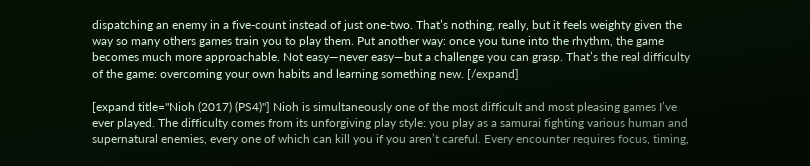dispatching an enemy in a five-count instead of just one-two. That’s nothing, really, but it feels weighty given the way so many others games train you to play them. Put another way: once you tune into the rhythm, the game becomes much more approachable. Not easy—never easy—but a challenge you can grasp. That’s the real difficulty of the game: overcoming your own habits and learning something new. [/expand]

[expand title="Nioh (2017) (PS4)"] Nioh is simultaneously one of the most difficult and most pleasing games I’ve ever played. The difficulty comes from its unforgiving play style: you play as a samurai fighting various human and supernatural enemies, every one of which can kill you if you aren’t careful. Every encounter requires focus, timing,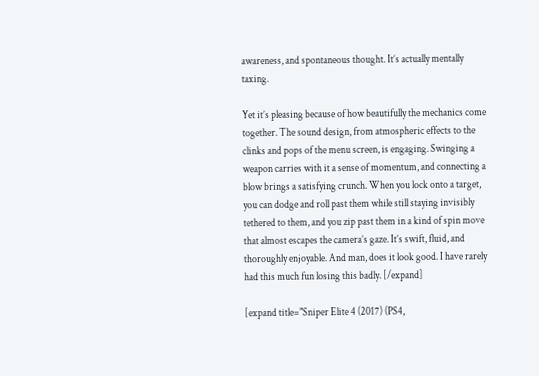awareness, and spontaneous thought. It’s actually mentally taxing.

Yet it’s pleasing because of how beautifully the mechanics come together. The sound design, from atmospheric effects to the clinks and pops of the menu screen, is engaging. Swinging a weapon carries with it a sense of momentum, and connecting a blow brings a satisfying crunch. When you lock onto a target, you can dodge and roll past them while still staying invisibly tethered to them, and you zip past them in a kind of spin move that almost escapes the camera’s gaze. It’s swift, fluid, and thoroughly enjoyable. And man, does it look good. I have rarely had this much fun losing this badly. [/expand]

[expand title="Sniper Elite 4 (2017) (PS4,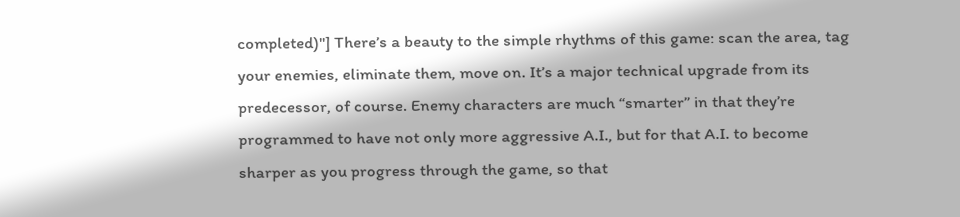completed)"] There’s a beauty to the simple rhythms of this game: scan the area, tag your enemies, eliminate them, move on. It’s a major technical upgrade from its predecessor, of course. Enemy characters are much “smarter” in that they’re programmed to have not only more aggressive A.I., but for that A.I. to become sharper as you progress through the game, so that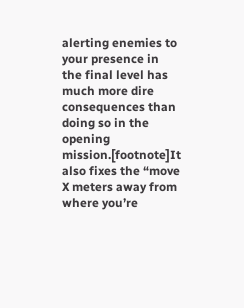alerting enemies to your presence in the final level has much more dire consequences than doing so in the opening mission.[footnote]It also fixes the “move X meters away from where you’re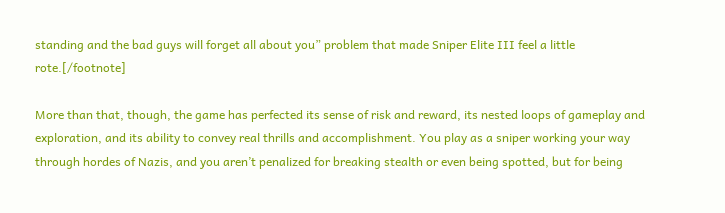standing and the bad guys will forget all about you” problem that made Sniper Elite III feel a little rote.[/footnote]

More than that, though, the game has perfected its sense of risk and reward, its nested loops of gameplay and exploration, and its ability to convey real thrills and accomplishment. You play as a sniper working your way through hordes of Nazis, and you aren’t penalized for breaking stealth or even being spotted, but for being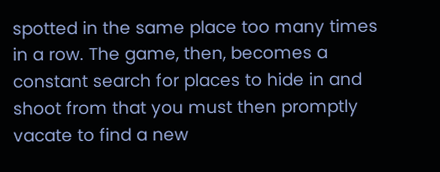spotted in the same place too many times in a row. The game, then, becomes a constant search for places to hide in and shoot from that you must then promptly vacate to find a new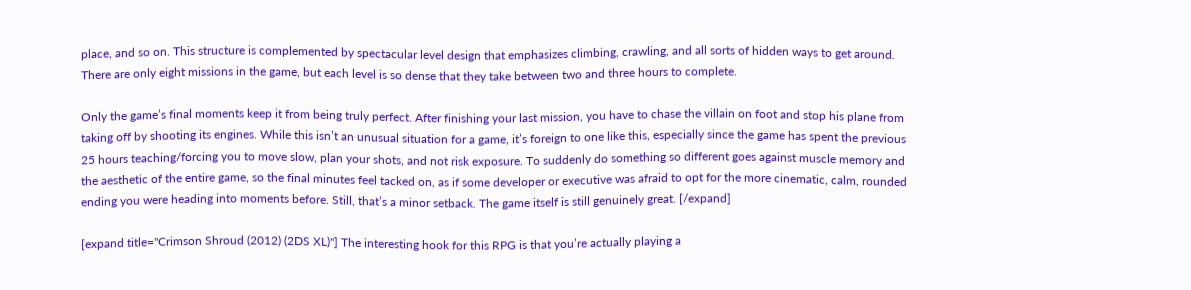place, and so on. This structure is complemented by spectacular level design that emphasizes climbing, crawling, and all sorts of hidden ways to get around. There are only eight missions in the game, but each level is so dense that they take between two and three hours to complete.

Only the game’s final moments keep it from being truly perfect. After finishing your last mission, you have to chase the villain on foot and stop his plane from taking off by shooting its engines. While this isn’t an unusual situation for a game, it’s foreign to one like this, especially since the game has spent the previous 25 hours teaching/forcing you to move slow, plan your shots, and not risk exposure. To suddenly do something so different goes against muscle memory and the aesthetic of the entire game, so the final minutes feel tacked on, as if some developer or executive was afraid to opt for the more cinematic, calm, rounded ending you were heading into moments before. Still, that’s a minor setback. The game itself is still genuinely great. [/expand]

[expand title="Crimson Shroud (2012) (2DS XL)"] The interesting hook for this RPG is that you’re actually playing a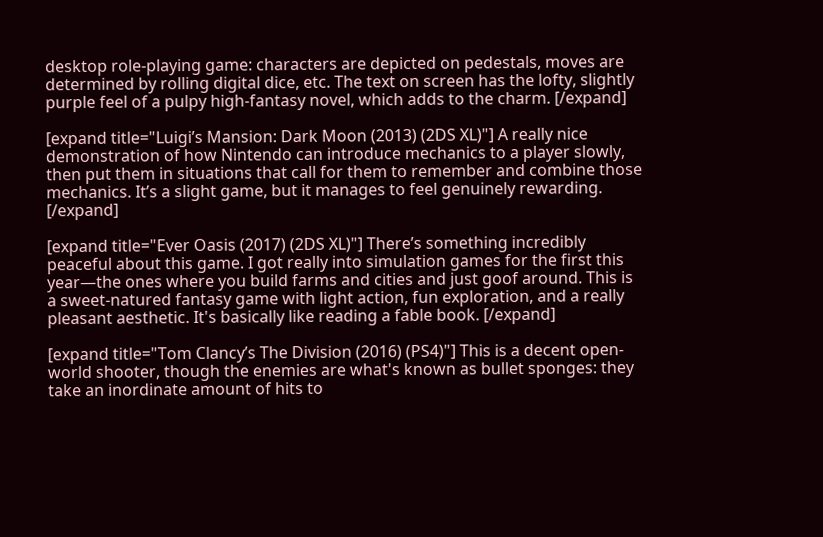desktop role-playing game: characters are depicted on pedestals, moves are determined by rolling digital dice, etc. The text on screen has the lofty, slightly purple feel of a pulpy high-fantasy novel, which adds to the charm. [/expand]

[expand title="Luigi’s Mansion: Dark Moon (2013) (2DS XL)"] A really nice demonstration of how Nintendo can introduce mechanics to a player slowly, then put them in situations that call for them to remember and combine those mechanics. It’s a slight game, but it manages to feel genuinely rewarding. [/expand]

[expand title="Ever Oasis (2017) (2DS XL)"] There’s something incredibly peaceful about this game. I got really into simulation games for the first this year—the ones where you build farms and cities and just goof around. This is a sweet-natured fantasy game with light action, fun exploration, and a really pleasant aesthetic. It's basically like reading a fable book. [/expand]

[expand title="Tom Clancy’s The Division (2016) (PS4)"] This is a decent open-world shooter, though the enemies are what's known as bullet sponges: they take an inordinate amount of hits to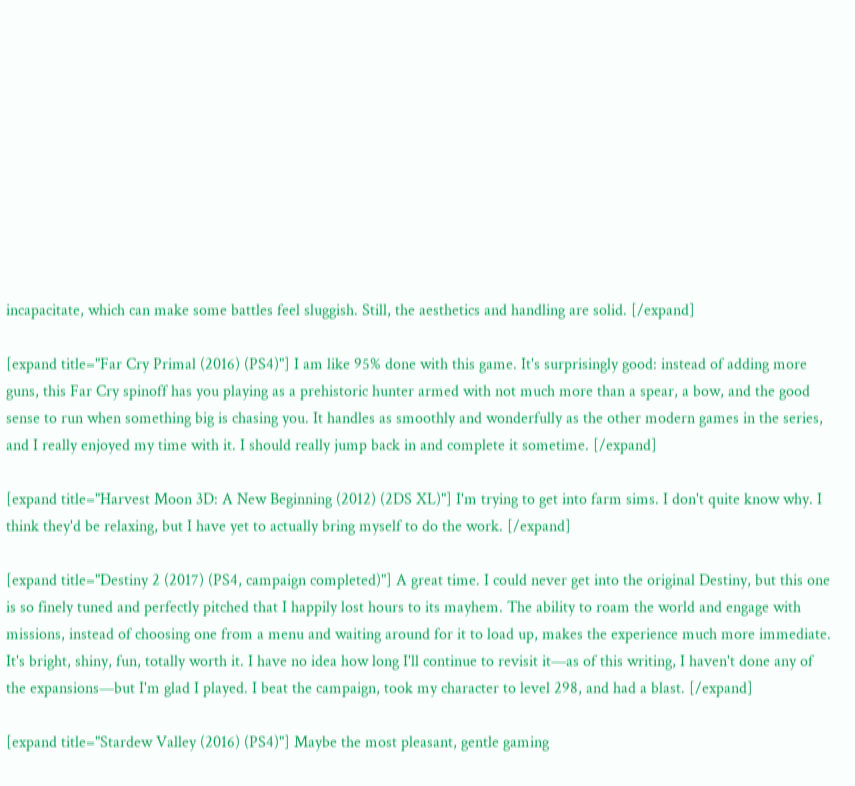incapacitate, which can make some battles feel sluggish. Still, the aesthetics and handling are solid. [/expand]

[expand title="Far Cry Primal (2016) (PS4)"] I am like 95% done with this game. It's surprisingly good: instead of adding more guns, this Far Cry spinoff has you playing as a prehistoric hunter armed with not much more than a spear, a bow, and the good sense to run when something big is chasing you. It handles as smoothly and wonderfully as the other modern games in the series, and I really enjoyed my time with it. I should really jump back in and complete it sometime. [/expand]

[expand title="Harvest Moon 3D: A New Beginning (2012) (2DS XL)"] I'm trying to get into farm sims. I don't quite know why. I think they'd be relaxing, but I have yet to actually bring myself to do the work. [/expand]

[expand title="Destiny 2 (2017) (PS4, campaign completed)"] A great time. I could never get into the original Destiny, but this one is so finely tuned and perfectly pitched that I happily lost hours to its mayhem. The ability to roam the world and engage with missions, instead of choosing one from a menu and waiting around for it to load up, makes the experience much more immediate. It's bright, shiny, fun, totally worth it. I have no idea how long I'll continue to revisit it—as of this writing, I haven't done any of the expansions—but I'm glad I played. I beat the campaign, took my character to level 298, and had a blast. [/expand]

[expand title="Stardew Valley (2016) (PS4)"] Maybe the most pleasant, gentle gaming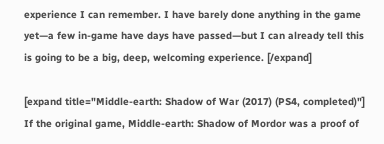experience I can remember. I have barely done anything in the game yet—a few in-game have days have passed—but I can already tell this is going to be a big, deep, welcoming experience. [/expand]

[expand title="Middle-earth: Shadow of War (2017) (PS4, completed)"] If the original game, Middle-earth: Shadow of Mordor was a proof of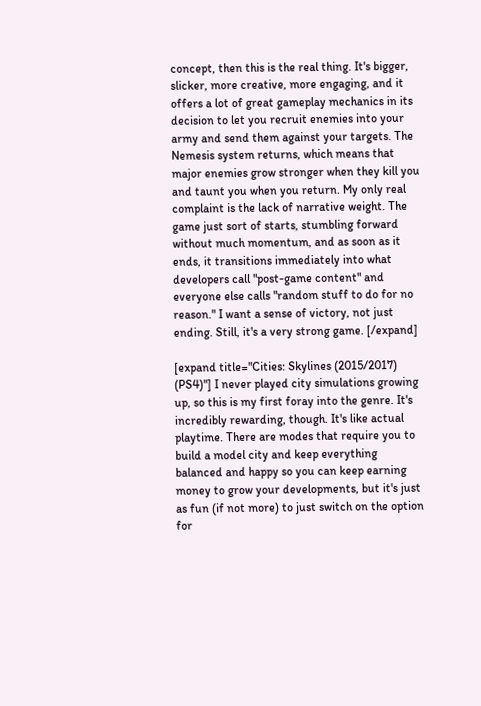concept, then this is the real thing. It's bigger, slicker, more creative, more engaging, and it offers a lot of great gameplay mechanics in its decision to let you recruit enemies into your army and send them against your targets. The Nemesis system returns, which means that major enemies grow stronger when they kill you and taunt you when you return. My only real complaint is the lack of narrative weight. The game just sort of starts, stumbling forward without much momentum, and as soon as it ends, it transitions immediately into what developers call "post-game content" and everyone else calls "random stuff to do for no reason." I want a sense of victory, not just ending. Still, it's a very strong game. [/expand]

[expand title="Cities: Skylines (2015/2017) (PS4)"] I never played city simulations growing up, so this is my first foray into the genre. It's incredibly rewarding, though. It's like actual playtime. There are modes that require you to build a model city and keep everything balanced and happy so you can keep earning money to grow your developments, but it's just as fun (if not more) to just switch on the option for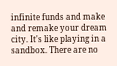infinite funds and make and remake your dream city. It's like playing in a sandbox. There are no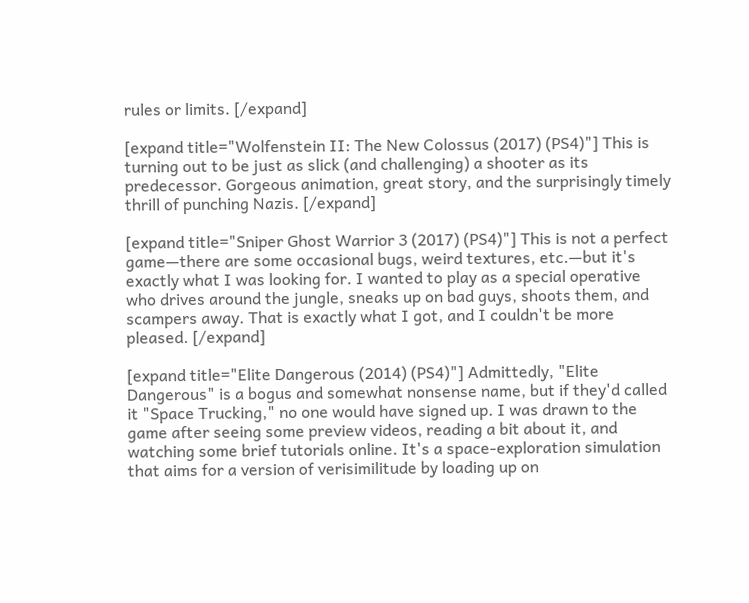rules or limits. [/expand]

[expand title="Wolfenstein II: The New Colossus (2017) (PS4)"] This is turning out to be just as slick (and challenging) a shooter as its predecessor. Gorgeous animation, great story, and the surprisingly timely thrill of punching Nazis. [/expand]

[expand title="Sniper Ghost Warrior 3 (2017) (PS4)"] This is not a perfect game—there are some occasional bugs, weird textures, etc.—but it's exactly what I was looking for. I wanted to play as a special operative who drives around the jungle, sneaks up on bad guys, shoots them, and scampers away. That is exactly what I got, and I couldn't be more pleased. [/expand]

[expand title="Elite Dangerous (2014) (PS4)"] Admittedly, "Elite Dangerous" is a bogus and somewhat nonsense name, but if they'd called it "Space Trucking," no one would have signed up. I was drawn to the game after seeing some preview videos, reading a bit about it, and watching some brief tutorials online. It's a space-exploration simulation that aims for a version of verisimilitude by loading up on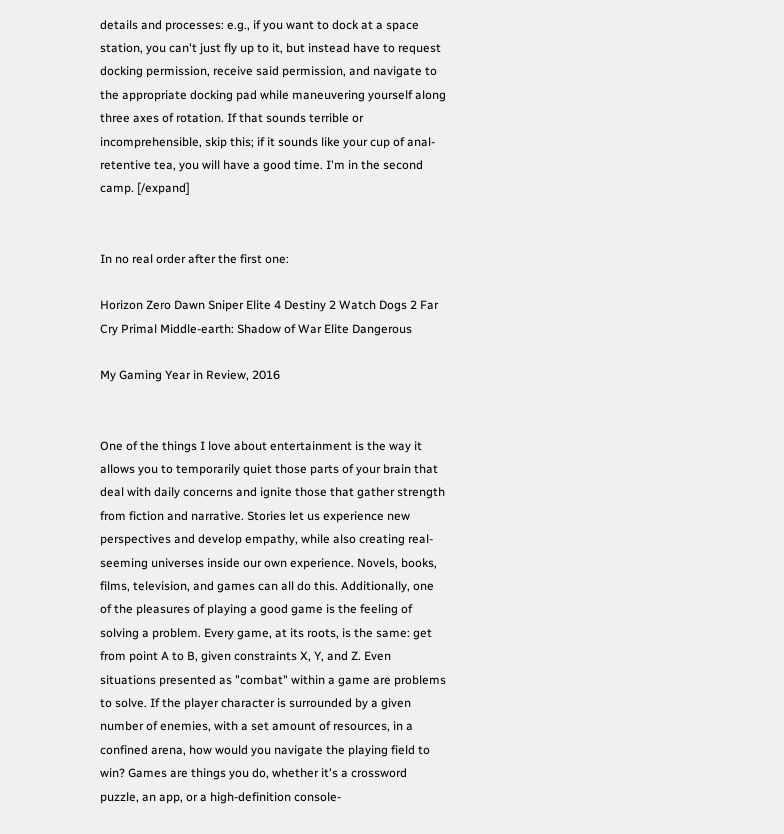details and processes: e.g., if you want to dock at a space station, you can't just fly up to it, but instead have to request docking permission, receive said permission, and navigate to the appropriate docking pad while maneuvering yourself along three axes of rotation. If that sounds terrible or incomprehensible, skip this; if it sounds like your cup of anal-retentive tea, you will have a good time. I'm in the second camp. [/expand]


In no real order after the first one:

Horizon Zero Dawn Sniper Elite 4 Destiny 2 Watch Dogs 2 Far Cry Primal Middle-earth: Shadow of War Elite Dangerous

My Gaming Year in Review, 2016


One of the things I love about entertainment is the way it allows you to temporarily quiet those parts of your brain that deal with daily concerns and ignite those that gather strength from fiction and narrative. Stories let us experience new perspectives and develop empathy, while also creating real-seeming universes inside our own experience. Novels, books, films, television, and games can all do this. Additionally, one of the pleasures of playing a good game is the feeling of solving a problem. Every game, at its roots, is the same: get from point A to B, given constraints X, Y, and Z. Even situations presented as "combat" within a game are problems to solve. If the player character is surrounded by a given number of enemies, with a set amount of resources, in a confined arena, how would you navigate the playing field to win? Games are things you do, whether it's a crossword puzzle, an app, or a high-definition console-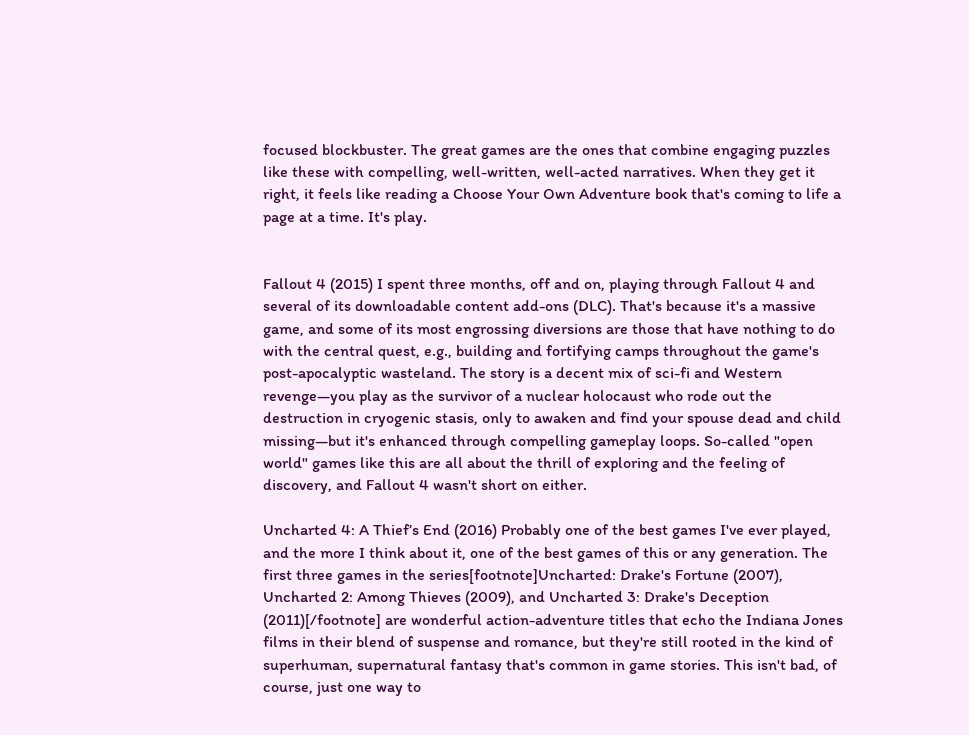focused blockbuster. The great games are the ones that combine engaging puzzles like these with compelling, well-written, well-acted narratives. When they get it right, it feels like reading a Choose Your Own Adventure book that's coming to life a page at a time. It's play.


Fallout 4 (2015) I spent three months, off and on, playing through Fallout 4 and several of its downloadable content add-ons (DLC). That's because it's a massive game, and some of its most engrossing diversions are those that have nothing to do with the central quest, e.g., building and fortifying camps throughout the game's post-apocalyptic wasteland. The story is a decent mix of sci-fi and Western revenge—you play as the survivor of a nuclear holocaust who rode out the destruction in cryogenic stasis, only to awaken and find your spouse dead and child missing—but it's enhanced through compelling gameplay loops. So-called "open world" games like this are all about the thrill of exploring and the feeling of discovery, and Fallout 4 wasn't short on either.

Uncharted 4: A Thief’s End (2016) Probably one of the best games I've ever played, and the more I think about it, one of the best games of this or any generation. The first three games in the series[footnote]Uncharted: Drake's Fortune (2007), Uncharted 2: Among Thieves (2009), and Uncharted 3: Drake's Deception (2011)[/footnote] are wonderful action-adventure titles that echo the Indiana Jones films in their blend of suspense and romance, but they're still rooted in the kind of superhuman, supernatural fantasy that's common in game stories. This isn't bad, of course, just one way to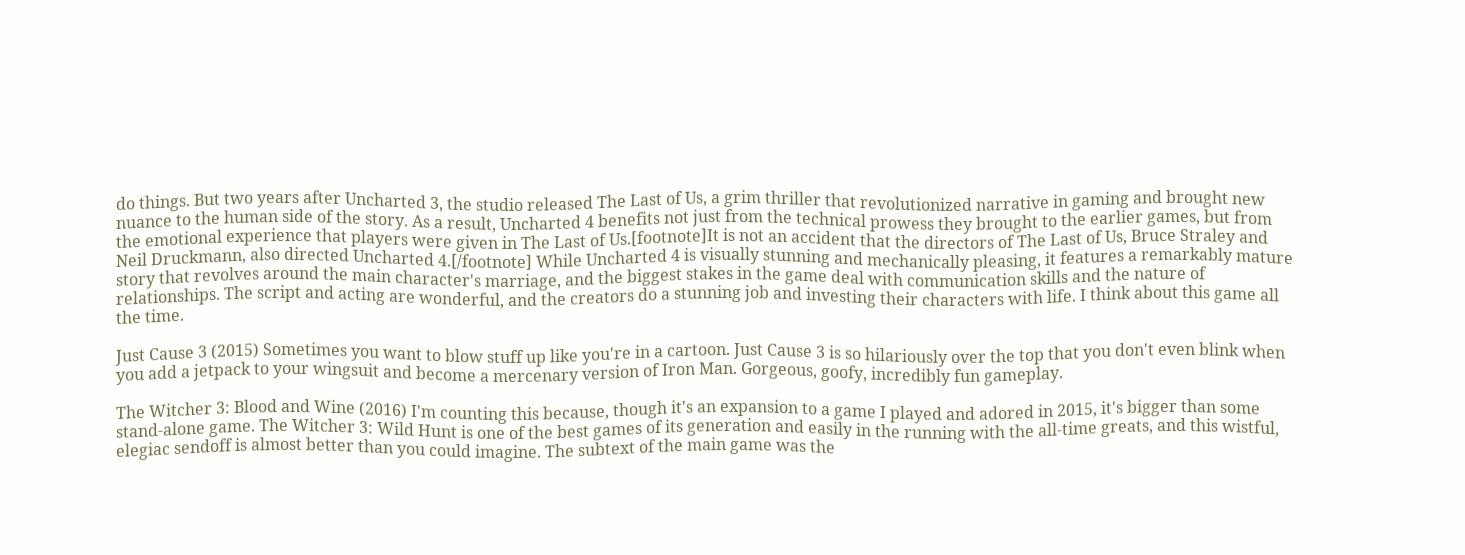do things. But two years after Uncharted 3, the studio released The Last of Us, a grim thriller that revolutionized narrative in gaming and brought new nuance to the human side of the story. As a result, Uncharted 4 benefits not just from the technical prowess they brought to the earlier games, but from the emotional experience that players were given in The Last of Us.[footnote]It is not an accident that the directors of The Last of Us, Bruce Straley and Neil Druckmann, also directed Uncharted 4.[/footnote] While Uncharted 4 is visually stunning and mechanically pleasing, it features a remarkably mature story that revolves around the main character's marriage, and the biggest stakes in the game deal with communication skills and the nature of relationships. The script and acting are wonderful, and the creators do a stunning job and investing their characters with life. I think about this game all the time.

Just Cause 3 (2015) Sometimes you want to blow stuff up like you're in a cartoon. Just Cause 3 is so hilariously over the top that you don't even blink when you add a jetpack to your wingsuit and become a mercenary version of Iron Man. Gorgeous, goofy, incredibly fun gameplay.

The Witcher 3: Blood and Wine (2016) I'm counting this because, though it's an expansion to a game I played and adored in 2015, it's bigger than some stand-alone game. The Witcher 3: Wild Hunt is one of the best games of its generation and easily in the running with the all-time greats, and this wistful, elegiac sendoff is almost better than you could imagine. The subtext of the main game was the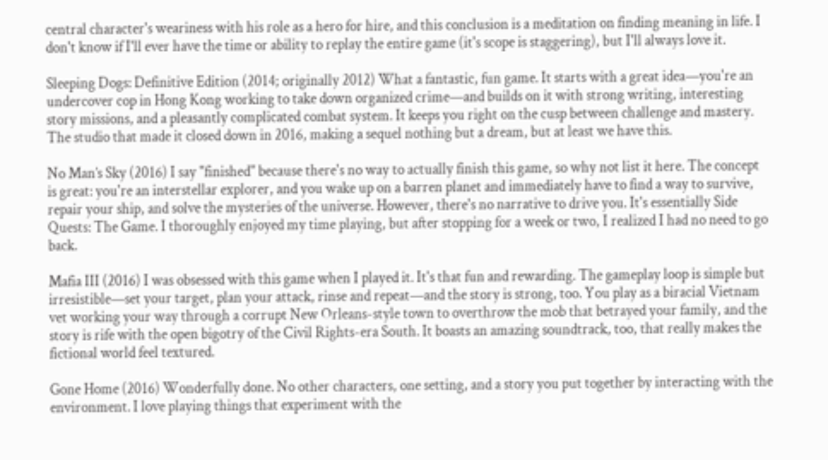central character's weariness with his role as a hero for hire, and this conclusion is a meditation on finding meaning in life. I don't know if I'll ever have the time or ability to replay the entire game (it's scope is staggering), but I'll always love it.

Sleeping Dogs: Definitive Edition (2014; originally 2012) What a fantastic, fun game. It starts with a great idea—you're an undercover cop in Hong Kong working to take down organized crime—and builds on it with strong writing, interesting story missions, and a pleasantly complicated combat system. It keeps you right on the cusp between challenge and mastery. The studio that made it closed down in 2016, making a sequel nothing but a dream, but at least we have this.

No Man’s Sky (2016) I say "finished" because there's no way to actually finish this game, so why not list it here. The concept is great: you're an interstellar explorer, and you wake up on a barren planet and immediately have to find a way to survive, repair your ship, and solve the mysteries of the universe. However, there's no narrative to drive you. It's essentially Side Quests: The Game. I thoroughly enjoyed my time playing, but after stopping for a week or two, I realized I had no need to go back.

Mafia III (2016) I was obsessed with this game when I played it. It's that fun and rewarding. The gameplay loop is simple but irresistible—set your target, plan your attack, rinse and repeat—and the story is strong, too. You play as a biracial Vietnam vet working your way through a corrupt New Orleans-style town to overthrow the mob that betrayed your family, and the story is rife with the open bigotry of the Civil Rights-era South. It boasts an amazing soundtrack, too, that really makes the fictional world feel textured.

Gone Home (2016) Wonderfully done. No other characters, one setting, and a story you put together by interacting with the environment. I love playing things that experiment with the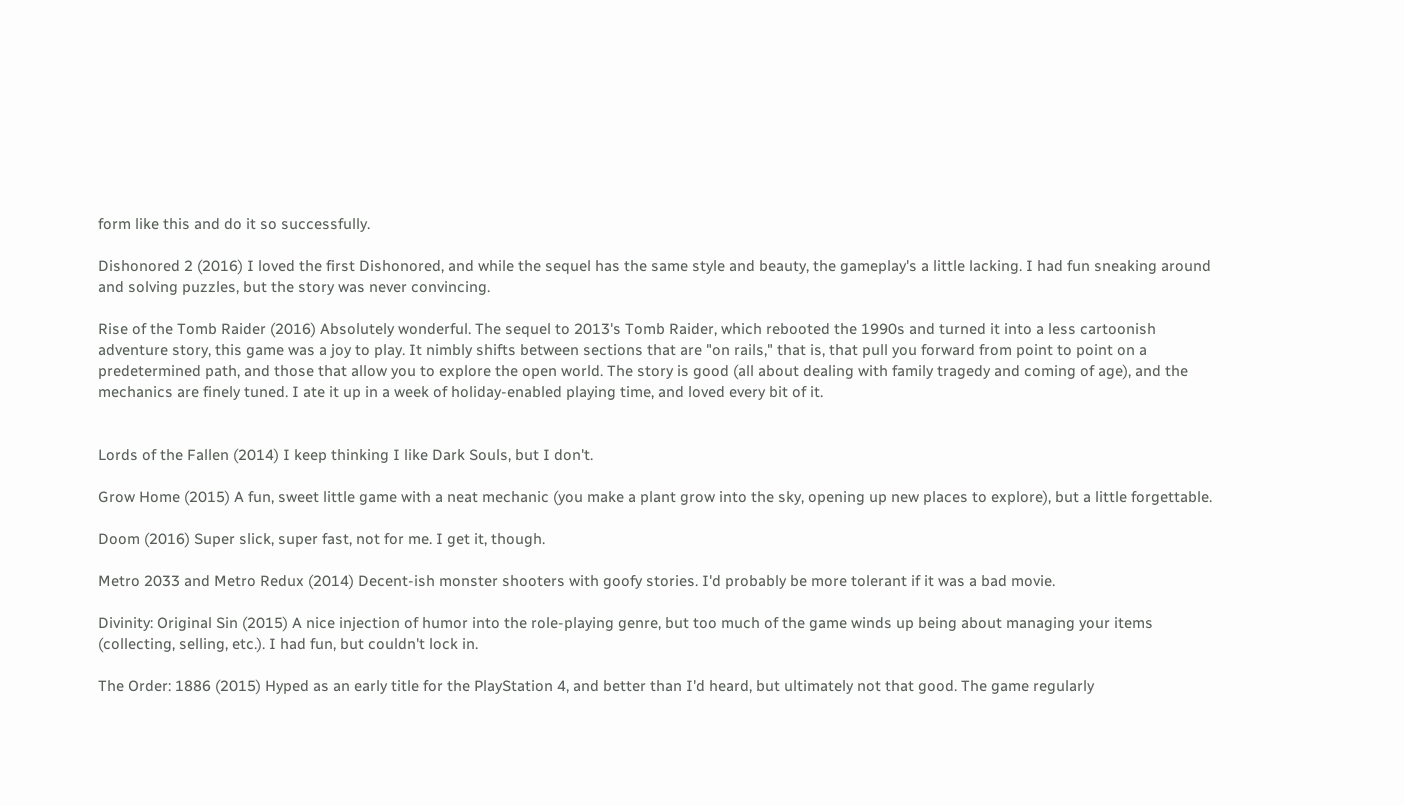form like this and do it so successfully.

Dishonored 2 (2016) I loved the first Dishonored, and while the sequel has the same style and beauty, the gameplay's a little lacking. I had fun sneaking around and solving puzzles, but the story was never convincing.

Rise of the Tomb Raider (2016) Absolutely wonderful. The sequel to 2013's Tomb Raider, which rebooted the 1990s and turned it into a less cartoonish adventure story, this game was a joy to play. It nimbly shifts between sections that are "on rails," that is, that pull you forward from point to point on a predetermined path, and those that allow you to explore the open world. The story is good (all about dealing with family tragedy and coming of age), and the mechanics are finely tuned. I ate it up in a week of holiday-enabled playing time, and loved every bit of it.


Lords of the Fallen (2014) I keep thinking I like Dark Souls, but I don't.

Grow Home (2015) A fun, sweet little game with a neat mechanic (you make a plant grow into the sky, opening up new places to explore), but a little forgettable.

Doom (2016) Super slick, super fast, not for me. I get it, though.

Metro 2033 and Metro Redux (2014) Decent-ish monster shooters with goofy stories. I'd probably be more tolerant if it was a bad movie.

Divinity: Original Sin (2015) A nice injection of humor into the role-playing genre, but too much of the game winds up being about managing your items (collecting, selling, etc.). I had fun, but couldn't lock in.

The Order: 1886 (2015) Hyped as an early title for the PlayStation 4, and better than I'd heard, but ultimately not that good. The game regularly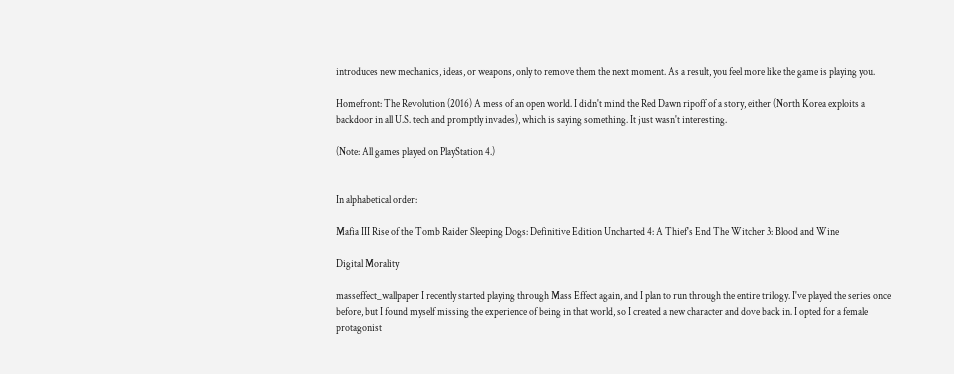introduces new mechanics, ideas, or weapons, only to remove them the next moment. As a result, you feel more like the game is playing you.

Homefront: The Revolution (2016) A mess of an open world. I didn't mind the Red Dawn ripoff of a story, either (North Korea exploits a backdoor in all U.S. tech and promptly invades), which is saying something. It just wasn't interesting.

(Note: All games played on PlayStation 4.)


In alphabetical order:

Mafia III Rise of the Tomb Raider Sleeping Dogs: Definitive Edition Uncharted 4: A Thief's End The Witcher 3: Blood and Wine

Digital Morality

masseffect_wallpaper I recently started playing through Mass Effect again, and I plan to run through the entire trilogy. I've played the series once before, but I found myself missing the experience of being in that world, so I created a new character and dove back in. I opted for a female protagonist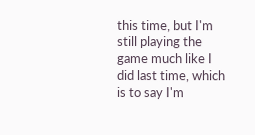this time, but I'm still playing the game much like I did last time, which is to say I'm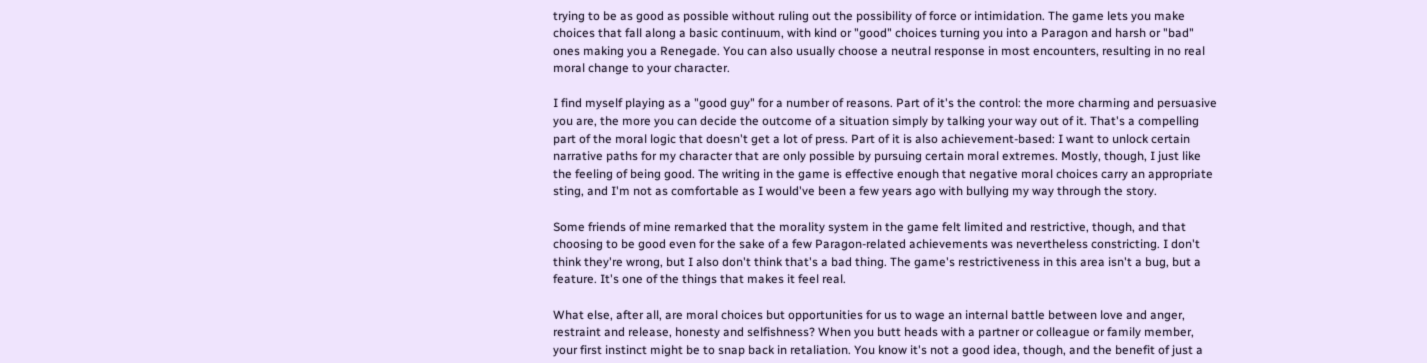trying to be as good as possible without ruling out the possibility of force or intimidation. The game lets you make choices that fall along a basic continuum, with kind or "good" choices turning you into a Paragon and harsh or "bad" ones making you a Renegade. You can also usually choose a neutral response in most encounters, resulting in no real moral change to your character.

I find myself playing as a "good guy" for a number of reasons. Part of it's the control: the more charming and persuasive you are, the more you can decide the outcome of a situation simply by talking your way out of it. That's a compelling part of the moral logic that doesn't get a lot of press. Part of it is also achievement-based: I want to unlock certain narrative paths for my character that are only possible by pursuing certain moral extremes. Mostly, though, I just like the feeling of being good. The writing in the game is effective enough that negative moral choices carry an appropriate sting, and I'm not as comfortable as I would've been a few years ago with bullying my way through the story.

Some friends of mine remarked that the morality system in the game felt limited and restrictive, though, and that choosing to be good even for the sake of a few Paragon-related achievements was nevertheless constricting. I don't think they're wrong, but I also don't think that's a bad thing. The game's restrictiveness in this area isn't a bug, but a feature. It's one of the things that makes it feel real.

What else, after all, are moral choices but opportunities for us to wage an internal battle between love and anger, restraint and release, honesty and selfishness? When you butt heads with a partner or colleague or family member, your first instinct might be to snap back in retaliation. You know it's not a good idea, though, and the benefit of just a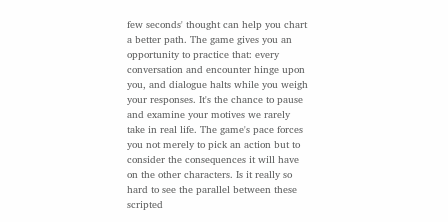few seconds' thought can help you chart a better path. The game gives you an opportunity to practice that: every conversation and encounter hinge upon you, and dialogue halts while you weigh your responses. It's the chance to pause and examine your motives we rarely take in real life. The game's pace forces you not merely to pick an action but to consider the consequences it will have on the other characters. Is it really so hard to see the parallel between these scripted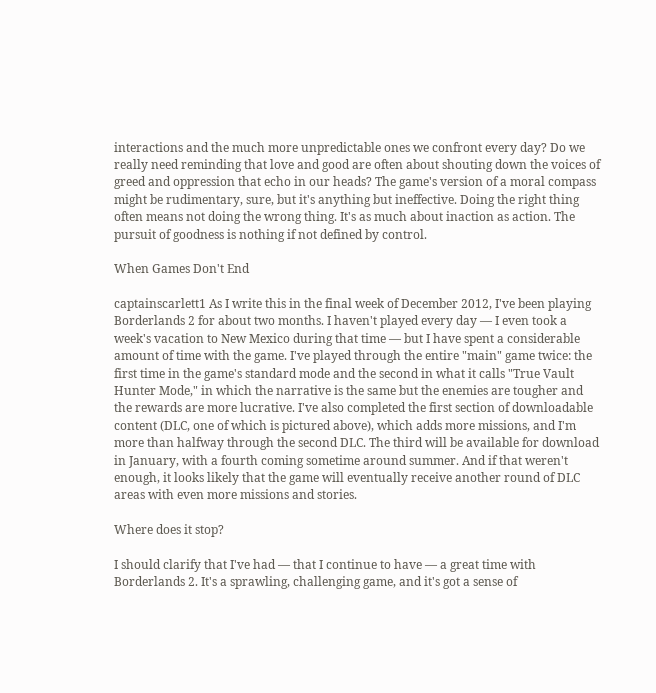interactions and the much more unpredictable ones we confront every day? Do we really need reminding that love and good are often about shouting down the voices of greed and oppression that echo in our heads? The game's version of a moral compass might be rudimentary, sure, but it's anything but ineffective. Doing the right thing often means not doing the wrong thing. It's as much about inaction as action. The pursuit of goodness is nothing if not defined by control.

When Games Don't End

captainscarlett1 As I write this in the final week of December 2012, I've been playing Borderlands 2 for about two months. I haven't played every day — I even took a week's vacation to New Mexico during that time — but I have spent a considerable amount of time with the game. I've played through the entire "main" game twice: the first time in the game's standard mode and the second in what it calls "True Vault Hunter Mode," in which the narrative is the same but the enemies are tougher and the rewards are more lucrative. I've also completed the first section of downloadable content (DLC, one of which is pictured above), which adds more missions, and I'm more than halfway through the second DLC. The third will be available for download in January, with a fourth coming sometime around summer. And if that weren't enough, it looks likely that the game will eventually receive another round of DLC areas with even more missions and stories.

Where does it stop?

I should clarify that I've had — that I continue to have — a great time with Borderlands 2. It's a sprawling, challenging game, and it's got a sense of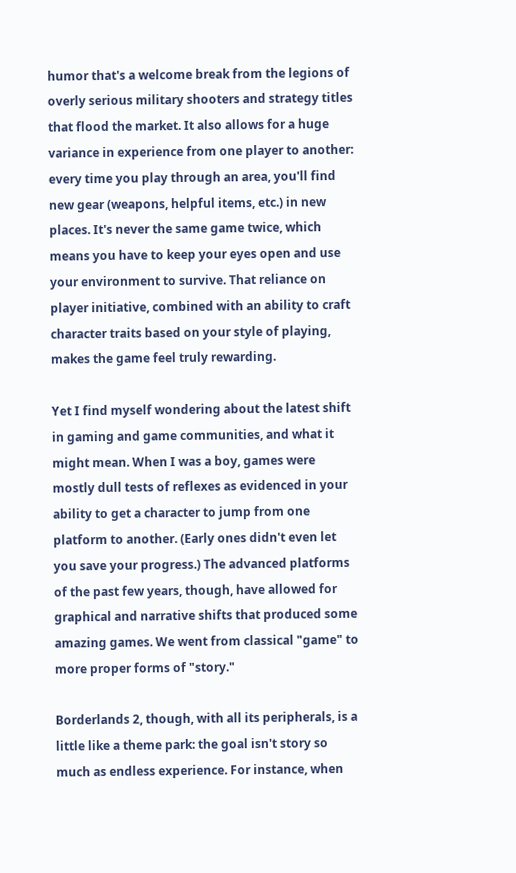humor that's a welcome break from the legions of overly serious military shooters and strategy titles that flood the market. It also allows for a huge variance in experience from one player to another: every time you play through an area, you'll find new gear (weapons, helpful items, etc.) in new places. It's never the same game twice, which means you have to keep your eyes open and use your environment to survive. That reliance on player initiative, combined with an ability to craft character traits based on your style of playing, makes the game feel truly rewarding.

Yet I find myself wondering about the latest shift in gaming and game communities, and what it might mean. When I was a boy, games were mostly dull tests of reflexes as evidenced in your ability to get a character to jump from one platform to another. (Early ones didn't even let you save your progress.) The advanced platforms of the past few years, though, have allowed for graphical and narrative shifts that produced some amazing games. We went from classical "game" to more proper forms of "story."

Borderlands 2, though, with all its peripherals, is a little like a theme park: the goal isn't story so much as endless experience. For instance, when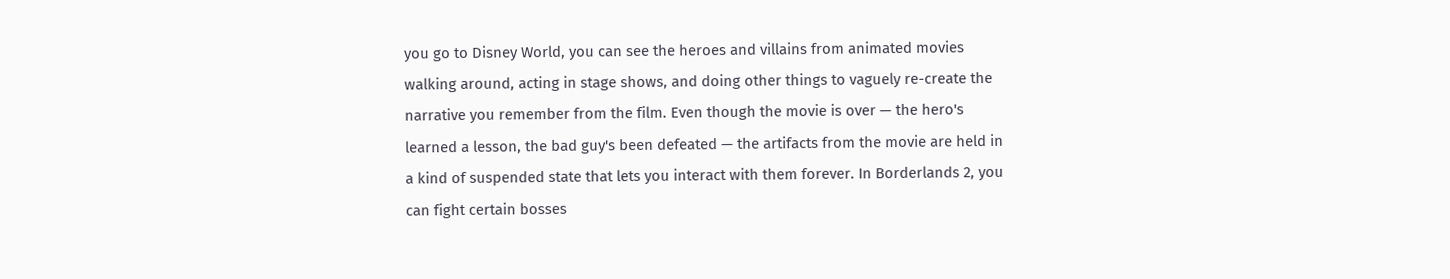you go to Disney World, you can see the heroes and villains from animated movies walking around, acting in stage shows, and doing other things to vaguely re-create the narrative you remember from the film. Even though the movie is over — the hero's learned a lesson, the bad guy's been defeated — the artifacts from the movie are held in a kind of suspended state that lets you interact with them forever. In Borderlands 2, you can fight certain bosses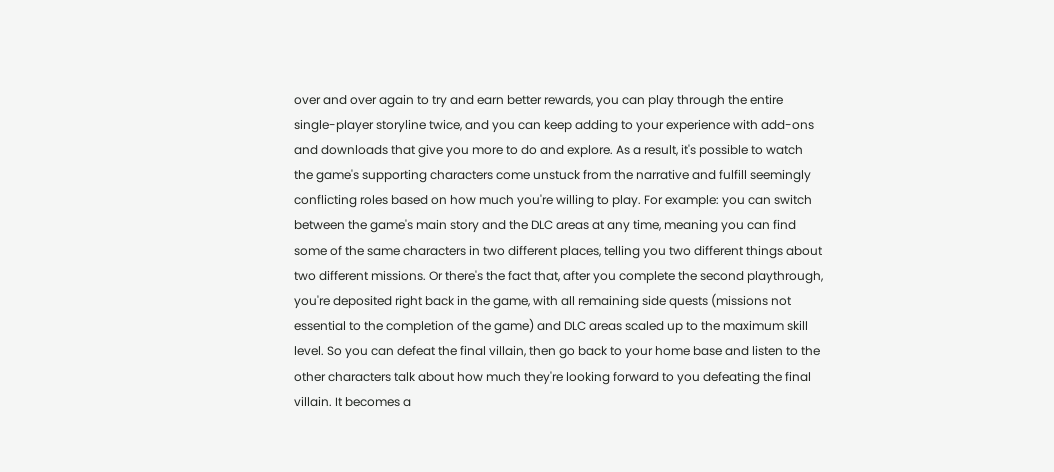over and over again to try and earn better rewards, you can play through the entire single-player storyline twice, and you can keep adding to your experience with add-ons and downloads that give you more to do and explore. As a result, it's possible to watch the game's supporting characters come unstuck from the narrative and fulfill seemingly conflicting roles based on how much you're willing to play. For example: you can switch between the game's main story and the DLC areas at any time, meaning you can find some of the same characters in two different places, telling you two different things about two different missions. Or there's the fact that, after you complete the second playthrough, you're deposited right back in the game, with all remaining side quests (missions not essential to the completion of the game) and DLC areas scaled up to the maximum skill level. So you can defeat the final villain, then go back to your home base and listen to the other characters talk about how much they're looking forward to you defeating the final villain. It becomes a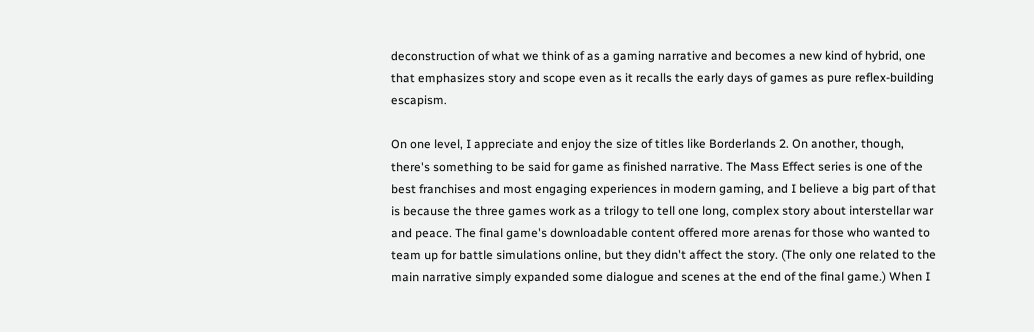deconstruction of what we think of as a gaming narrative and becomes a new kind of hybrid, one that emphasizes story and scope even as it recalls the early days of games as pure reflex-building escapism.

On one level, I appreciate and enjoy the size of titles like Borderlands 2. On another, though, there's something to be said for game as finished narrative. The Mass Effect series is one of the best franchises and most engaging experiences in modern gaming, and I believe a big part of that is because the three games work as a trilogy to tell one long, complex story about interstellar war and peace. The final game's downloadable content offered more arenas for those who wanted to team up for battle simulations online, but they didn't affect the story. (The only one related to the main narrative simply expanded some dialogue and scenes at the end of the final game.) When I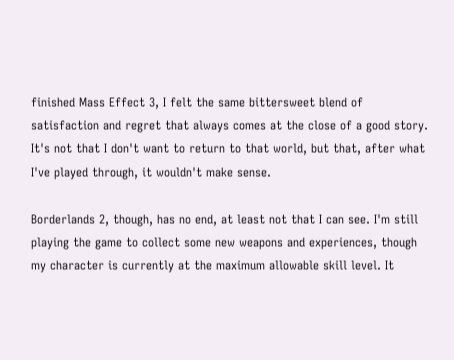finished Mass Effect 3, I felt the same bittersweet blend of satisfaction and regret that always comes at the close of a good story. It's not that I don't want to return to that world, but that, after what I've played through, it wouldn't make sense.

Borderlands 2, though, has no end, at least not that I can see. I'm still playing the game to collect some new weapons and experiences, though my character is currently at the maximum allowable skill level. It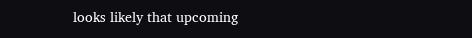looks likely that upcoming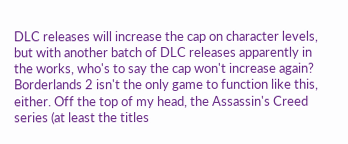DLC releases will increase the cap on character levels, but with another batch of DLC releases apparently in the works, who's to say the cap won't increase again? Borderlands 2 isn't the only game to function like this, either. Off the top of my head, the Assassin's Creed series (at least the titles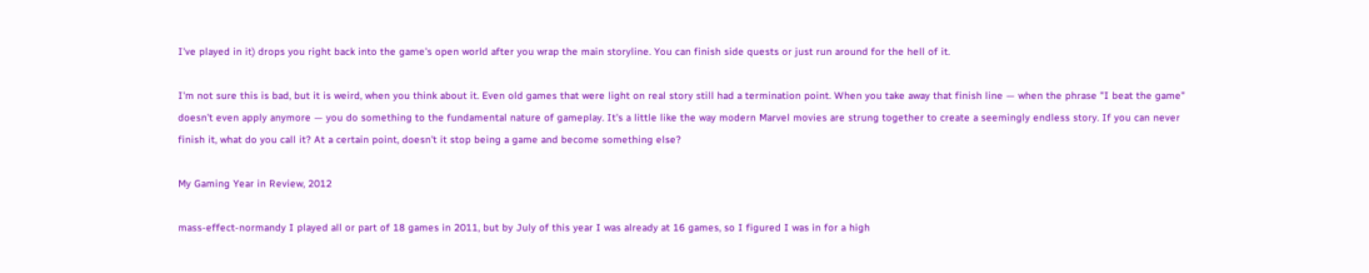I've played in it) drops you right back into the game's open world after you wrap the main storyline. You can finish side quests or just run around for the hell of it.

I'm not sure this is bad, but it is weird, when you think about it. Even old games that were light on real story still had a termination point. When you take away that finish line — when the phrase "I beat the game" doesn't even apply anymore — you do something to the fundamental nature of gameplay. It's a little like the way modern Marvel movies are strung together to create a seemingly endless story. If you can never finish it, what do you call it? At a certain point, doesn't it stop being a game and become something else?

My Gaming Year in Review, 2012

mass-effect-normandy I played all or part of 18 games in 2011, but by July of this year I was already at 16 games, so I figured I was in for a high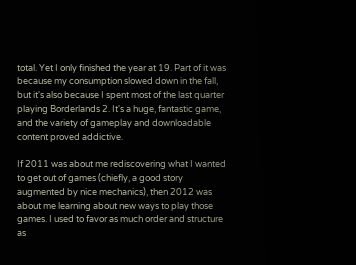total. Yet I only finished the year at 19. Part of it was because my consumption slowed down in the fall, but it's also because I spent most of the last quarter playing Borderlands 2. It's a huge, fantastic game, and the variety of gameplay and downloadable content proved addictive.

If 2011 was about me rediscovering what I wanted to get out of games (chiefly, a good story augmented by nice mechanics), then 2012 was about me learning about new ways to play those games. I used to favor as much order and structure as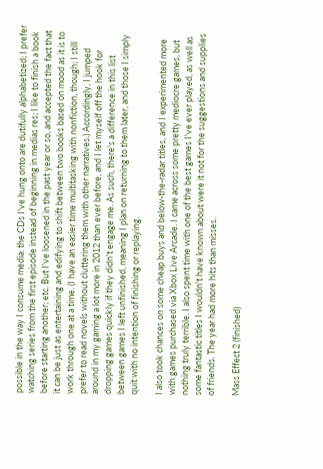possible in the way I consume media: the CDs I've hung onto are dutifully alphabetized; I prefer watching series from the first episode instead of beginning in medias res; I like to finish a book before starting another; etc. But I've loosened in the past year or so, and accepted the fact that it can be just as entertaining and edifying to shift between two books based on mood as it is to work through one at a time. (I have an easier time multitasking with nonfiction, though; I still prefer to read novels without cluttering them with other narratives.) Accordingly, I jumped around in my gaming a lot more in 2012 than ever before, and I let myself off the hook for dropping games quickly if they didn't engage me. As such, there's a difference in this list between games I left unfinished, meaning I plan on returning to them later, and those I simply quit with no intention of finishing or replaying.

I also took chances on some cheap buys and below-the-radar titles, and I experimented more with games purchased via Xbox Live Arcade. I came across some pretty mediocre games, but nothing truly terrible. I also spent time with one of the best games I've ever played, as well as some fantastic titles I wouldn't have known about were it not for the suggestions and supplies of friends. The year had more hits than misses.

Mass Effect 2 (finished)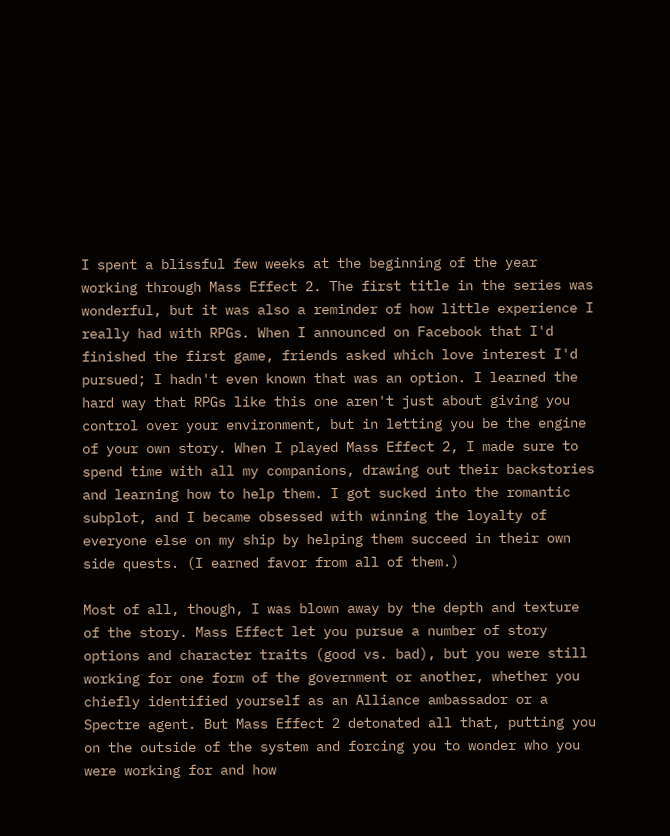I spent a blissful few weeks at the beginning of the year working through Mass Effect 2. The first title in the series was wonderful, but it was also a reminder of how little experience I really had with RPGs. When I announced on Facebook that I'd finished the first game, friends asked which love interest I'd pursued; I hadn't even known that was an option. I learned the hard way that RPGs like this one aren't just about giving you control over your environment, but in letting you be the engine of your own story. When I played Mass Effect 2, I made sure to spend time with all my companions, drawing out their backstories and learning how to help them. I got sucked into the romantic subplot, and I became obsessed with winning the loyalty of everyone else on my ship by helping them succeed in their own side quests. (I earned favor from all of them.)

Most of all, though, I was blown away by the depth and texture of the story. Mass Effect let you pursue a number of story options and character traits (good vs. bad), but you were still working for one form of the government or another, whether you chiefly identified yourself as an Alliance ambassador or a Spectre agent. But Mass Effect 2 detonated all that, putting you on the outside of the system and forcing you to wonder who you were working for and how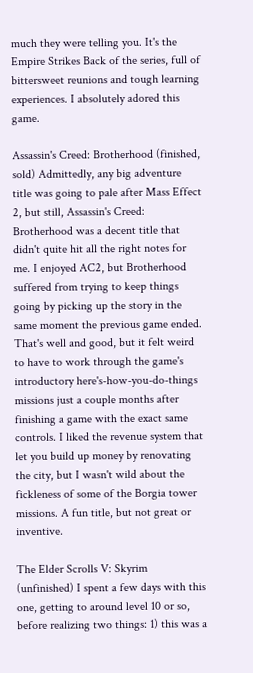much they were telling you. It's the Empire Strikes Back of the series, full of bittersweet reunions and tough learning experiences. I absolutely adored this game.

Assassin's Creed: Brotherhood (finished, sold) Admittedly, any big adventure title was going to pale after Mass Effect 2, but still, Assassin's Creed: Brotherhood was a decent title that didn't quite hit all the right notes for me. I enjoyed AC2, but Brotherhood suffered from trying to keep things going by picking up the story in the same moment the previous game ended. That's well and good, but it felt weird to have to work through the game's introductory here's-how-you-do-things missions just a couple months after finishing a game with the exact same controls. I liked the revenue system that let you build up money by renovating the city, but I wasn't wild about the fickleness of some of the Borgia tower missions. A fun title, but not great or inventive.

The Elder Scrolls V: Skyrim (unfinished) I spent a few days with this one, getting to around level 10 or so, before realizing two things: 1) this was a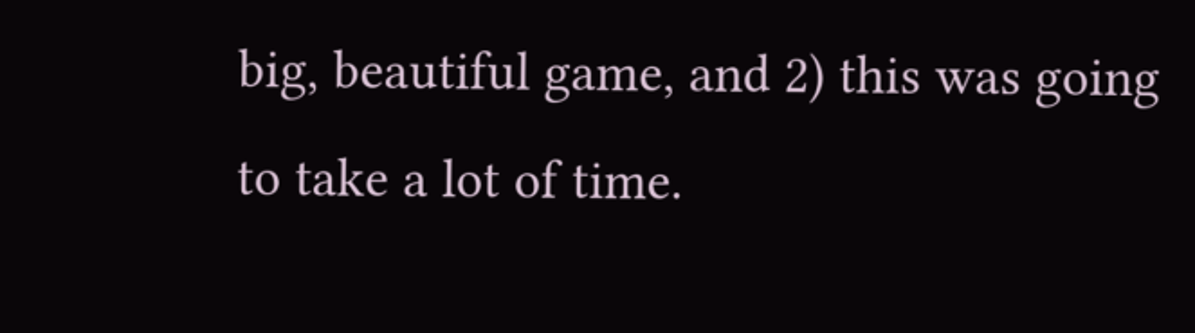big, beautiful game, and 2) this was going to take a lot of time.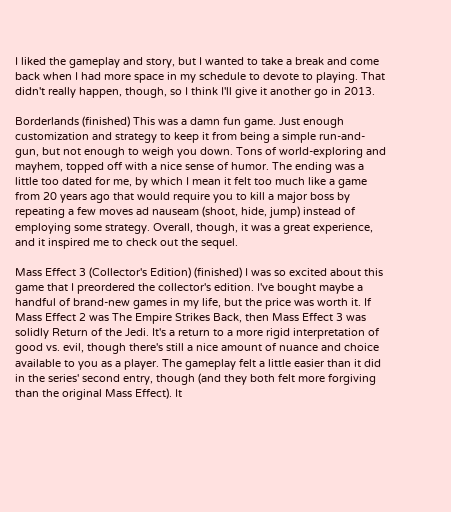I liked the gameplay and story, but I wanted to take a break and come back when I had more space in my schedule to devote to playing. That didn't really happen, though, so I think I'll give it another go in 2013.

Borderlands (finished) This was a damn fun game. Just enough customization and strategy to keep it from being a simple run-and-gun, but not enough to weigh you down. Tons of world-exploring and mayhem, topped off with a nice sense of humor. The ending was a little too dated for me, by which I mean it felt too much like a game from 20 years ago that would require you to kill a major boss by repeating a few moves ad nauseam (shoot, hide, jump) instead of employing some strategy. Overall, though, it was a great experience, and it inspired me to check out the sequel.

Mass Effect 3 (Collector's Edition) (finished) I was so excited about this game that I preordered the collector's edition. I've bought maybe a handful of brand-new games in my life, but the price was worth it. If Mass Effect 2 was The Empire Strikes Back, then Mass Effect 3 was solidly Return of the Jedi. It's a return to a more rigid interpretation of good vs. evil, though there's still a nice amount of nuance and choice available to you as a player. The gameplay felt a little easier than it did in the series' second entry, though (and they both felt more forgiving than the original Mass Effect). It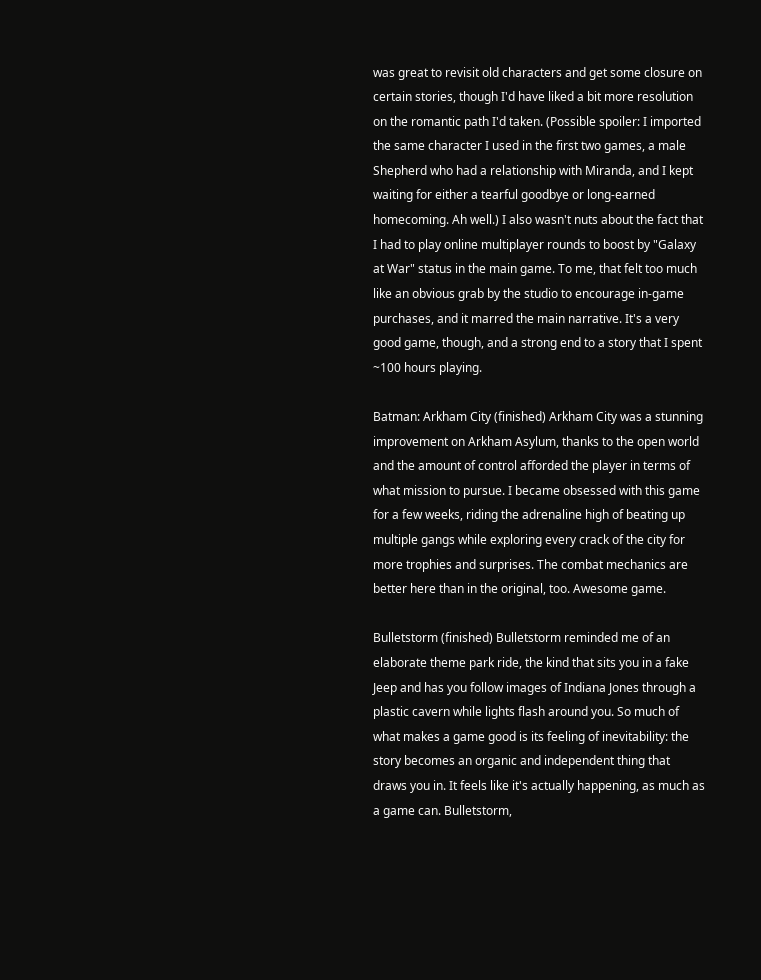was great to revisit old characters and get some closure on certain stories, though I'd have liked a bit more resolution on the romantic path I'd taken. (Possible spoiler: I imported the same character I used in the first two games, a male Shepherd who had a relationship with Miranda, and I kept waiting for either a tearful goodbye or long-earned homecoming. Ah well.) I also wasn't nuts about the fact that I had to play online multiplayer rounds to boost by "Galaxy at War" status in the main game. To me, that felt too much like an obvious grab by the studio to encourage in-game purchases, and it marred the main narrative. It's a very good game, though, and a strong end to a story that I spent ~100 hours playing.

Batman: Arkham City (finished) Arkham City was a stunning improvement on Arkham Asylum, thanks to the open world and the amount of control afforded the player in terms of what mission to pursue. I became obsessed with this game for a few weeks, riding the adrenaline high of beating up multiple gangs while exploring every crack of the city for more trophies and surprises. The combat mechanics are better here than in the original, too. Awesome game.

Bulletstorm (finished) Bulletstorm reminded me of an elaborate theme park ride, the kind that sits you in a fake Jeep and has you follow images of Indiana Jones through a plastic cavern while lights flash around you. So much of what makes a game good is its feeling of inevitability: the story becomes an organic and independent thing that draws you in. It feels like it's actually happening, as much as a game can. Bulletstorm,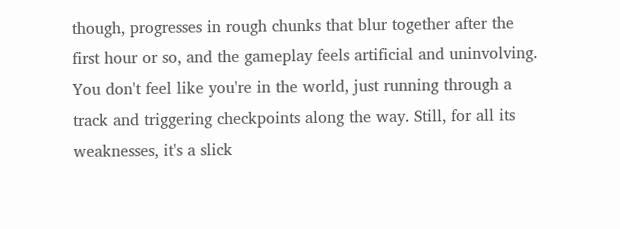though, progresses in rough chunks that blur together after the first hour or so, and the gameplay feels artificial and uninvolving. You don't feel like you're in the world, just running through a track and triggering checkpoints along the way. Still, for all its weaknesses, it's a slick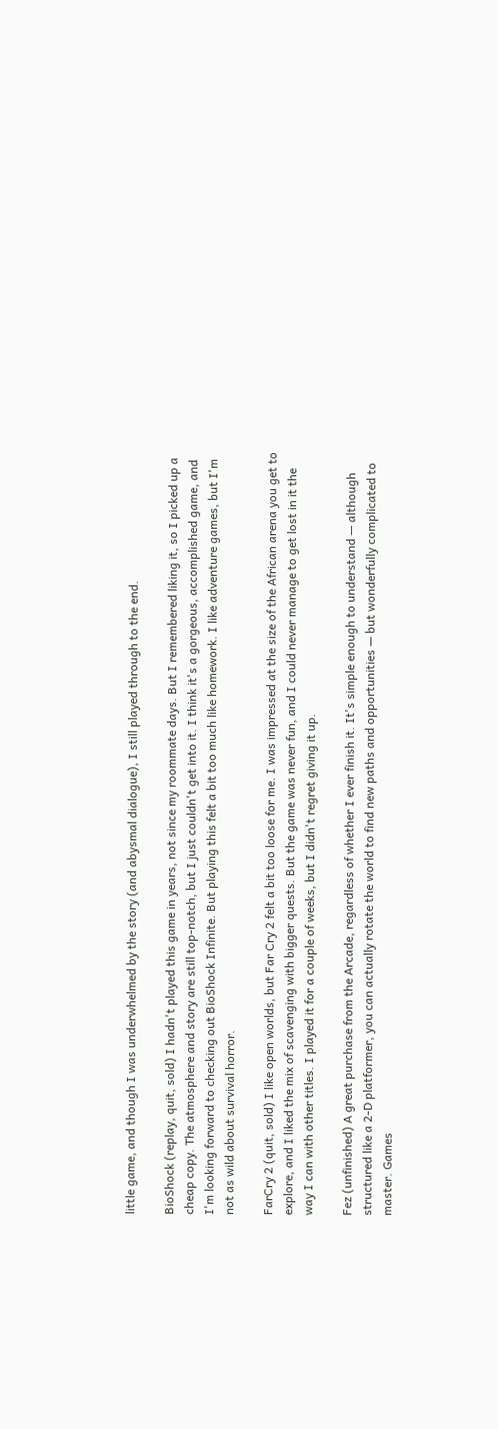little game, and though I was underwhelmed by the story (and abysmal dialogue), I still played through to the end.

BioShock (replay, quit, sold) I hadn't played this game in years, not since my roommate days. But I remembered liking it, so I picked up a cheap copy. The atmosphere and story are still top-notch, but I just couldn't get into it. I think it's a gorgeous, accomplished game, and I'm looking forward to checking out BioShock Infinite. But playing this felt a bit too much like homework. I like adventure games, but I'm not as wild about survival horror.

FarCry 2 (quit, sold) I like open worlds, but Far Cry 2 felt a bit too loose for me. I was impressed at the size of the African arena you get to explore, and I liked the mix of scavenging with bigger quests. But the game was never fun, and I could never manage to get lost in it the way I can with other titles. I played it for a couple of weeks, but I didn't regret giving it up.

Fez (unfinished) A great purchase from the Arcade, regardless of whether I ever finish it. It's simple enough to understand — although structured like a 2-D platformer, you can actually rotate the world to find new paths and opportunities — but wonderfully complicated to master. Games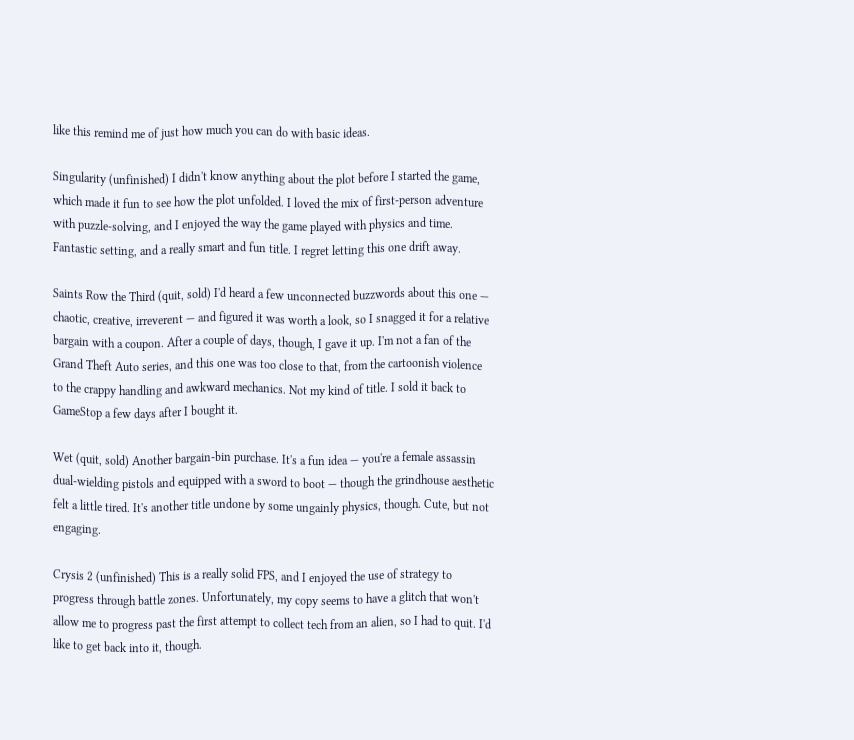like this remind me of just how much you can do with basic ideas.

Singularity (unfinished) I didn't know anything about the plot before I started the game, which made it fun to see how the plot unfolded. I loved the mix of first-person adventure with puzzle-solving, and I enjoyed the way the game played with physics and time. Fantastic setting, and a really smart and fun title. I regret letting this one drift away.

Saints Row the Third (quit, sold) I'd heard a few unconnected buzzwords about this one — chaotic, creative, irreverent — and figured it was worth a look, so I snagged it for a relative bargain with a coupon. After a couple of days, though, I gave it up. I'm not a fan of the Grand Theft Auto series, and this one was too close to that, from the cartoonish violence to the crappy handling and awkward mechanics. Not my kind of title. I sold it back to GameStop a few days after I bought it.

Wet (quit, sold) Another bargain-bin purchase. It's a fun idea — you're a female assassin dual-wielding pistols and equipped with a sword to boot — though the grindhouse aesthetic felt a little tired. It's another title undone by some ungainly physics, though. Cute, but not engaging.

Crysis 2 (unfinished) This is a really solid FPS, and I enjoyed the use of strategy to progress through battle zones. Unfortunately, my copy seems to have a glitch that won't allow me to progress past the first attempt to collect tech from an alien, so I had to quit. I'd like to get back into it, though.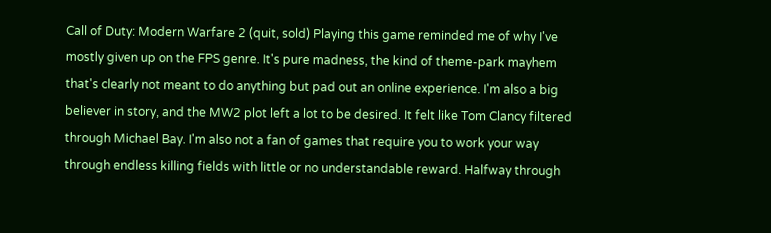Call of Duty: Modern Warfare 2 (quit, sold) Playing this game reminded me of why I've mostly given up on the FPS genre. It's pure madness, the kind of theme-park mayhem that's clearly not meant to do anything but pad out an online experience. I'm also a big believer in story, and the MW2 plot left a lot to be desired. It felt like Tom Clancy filtered through Michael Bay. I'm also not a fan of games that require you to work your way through endless killing fields with little or no understandable reward. Halfway through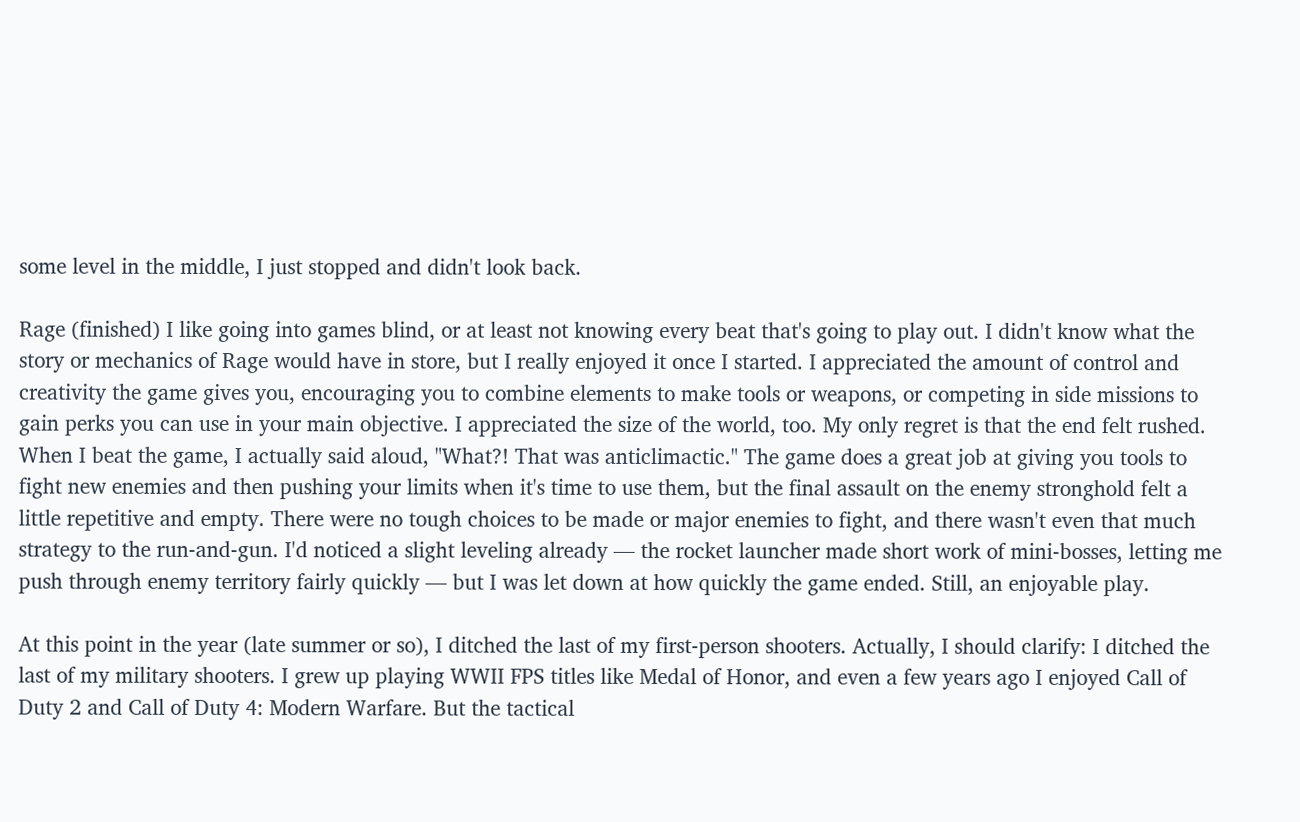some level in the middle, I just stopped and didn't look back.

Rage (finished) I like going into games blind, or at least not knowing every beat that's going to play out. I didn't know what the story or mechanics of Rage would have in store, but I really enjoyed it once I started. I appreciated the amount of control and creativity the game gives you, encouraging you to combine elements to make tools or weapons, or competing in side missions to gain perks you can use in your main objective. I appreciated the size of the world, too. My only regret is that the end felt rushed. When I beat the game, I actually said aloud, "What?! That was anticlimactic." The game does a great job at giving you tools to fight new enemies and then pushing your limits when it's time to use them, but the final assault on the enemy stronghold felt a little repetitive and empty. There were no tough choices to be made or major enemies to fight, and there wasn't even that much strategy to the run-and-gun. I'd noticed a slight leveling already — the rocket launcher made short work of mini-bosses, letting me push through enemy territory fairly quickly — but I was let down at how quickly the game ended. Still, an enjoyable play.

At this point in the year (late summer or so), I ditched the last of my first-person shooters. Actually, I should clarify: I ditched the last of my military shooters. I grew up playing WWII FPS titles like Medal of Honor, and even a few years ago I enjoyed Call of Duty 2 and Call of Duty 4: Modern Warfare. But the tactical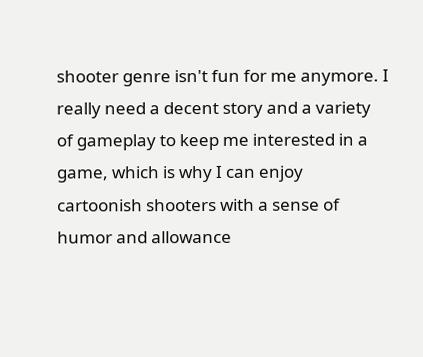shooter genre isn't fun for me anymore. I really need a decent story and a variety of gameplay to keep me interested in a game, which is why I can enjoy cartoonish shooters with a sense of humor and allowance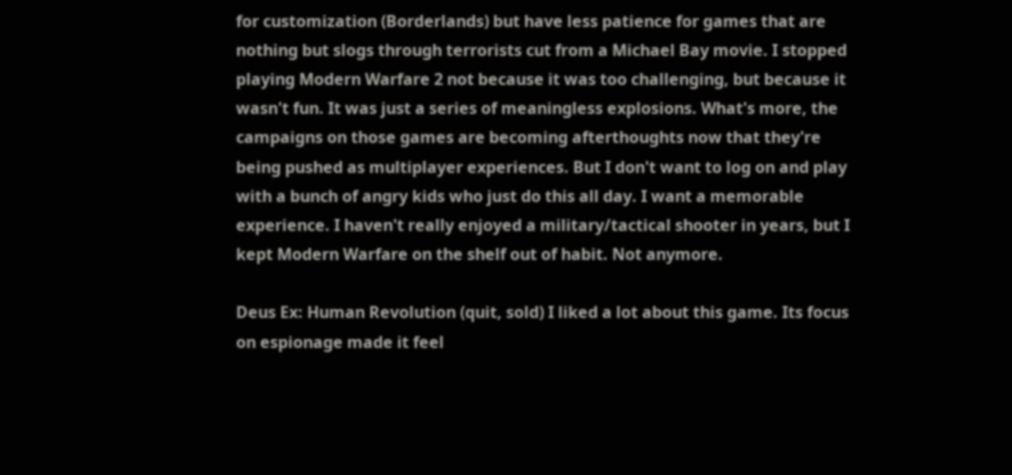for customization (Borderlands) but have less patience for games that are nothing but slogs through terrorists cut from a Michael Bay movie. I stopped playing Modern Warfare 2 not because it was too challenging, but because it wasn't fun. It was just a series of meaningless explosions. What's more, the campaigns on those games are becoming afterthoughts now that they're being pushed as multiplayer experiences. But I don't want to log on and play with a bunch of angry kids who just do this all day. I want a memorable experience. I haven't really enjoyed a military/tactical shooter in years, but I kept Modern Warfare on the shelf out of habit. Not anymore.

Deus Ex: Human Revolution (quit, sold) I liked a lot about this game. Its focus on espionage made it feel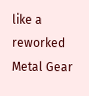like a reworked Metal Gear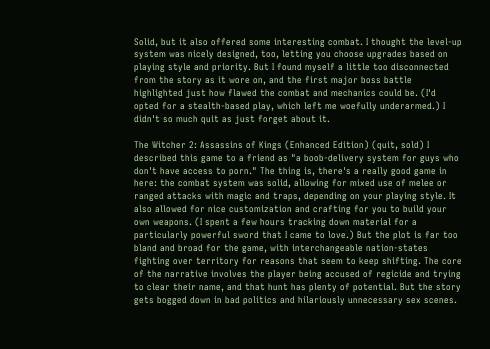Solid, but it also offered some interesting combat. I thought the level-up system was nicely designed, too, letting you choose upgrades based on playing style and priority. But I found myself a little too disconnected from the story as it wore on, and the first major boss battle highlighted just how flawed the combat and mechanics could be. (I'd opted for a stealth-based play, which left me woefully underarmed.) I didn't so much quit as just forget about it.

The Witcher 2: Assassins of Kings (Enhanced Edition) (quit, sold) I described this game to a friend as "a boob-delivery system for guys who don't have access to porn." The thing is, there's a really good game in here: the combat system was solid, allowing for mixed use of melee or ranged attacks with magic and traps, depending on your playing style. It also allowed for nice customization and crafting for you to build your own weapons. (I spent a few hours tracking down material for a particularly powerful sword that I came to love.) But the plot is far too bland and broad for the game, with interchangeable nation-states fighting over territory for reasons that seem to keep shifting. The core of the narrative involves the player being accused of regicide and trying to clear their name, and that hunt has plenty of potential. But the story gets bogged down in bad politics and hilariously unnecessary sex scenes.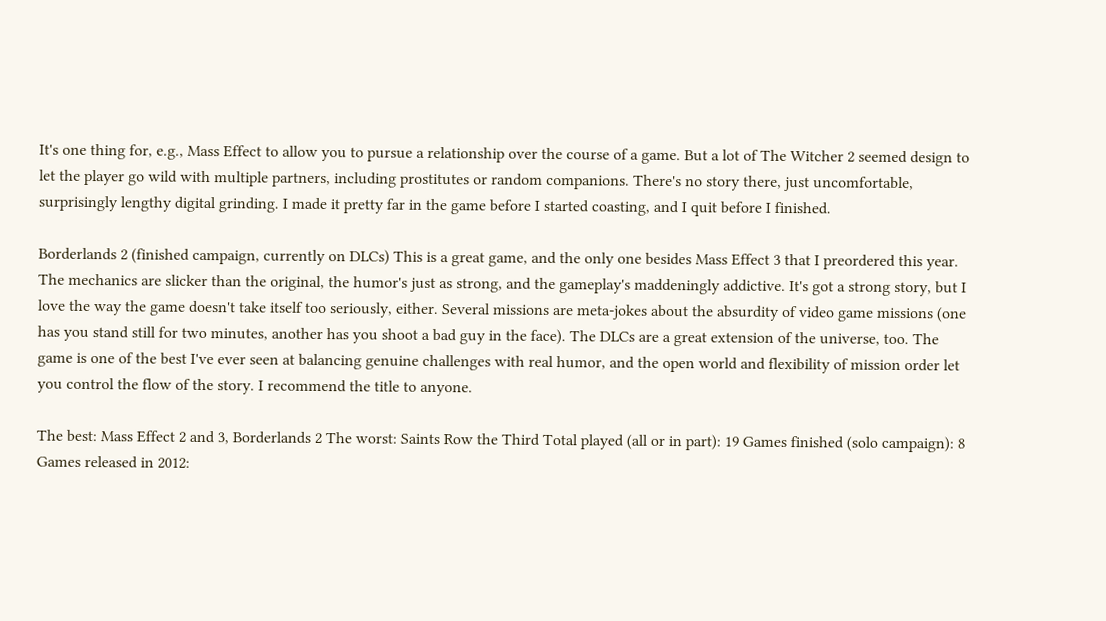It's one thing for, e.g., Mass Effect to allow you to pursue a relationship over the course of a game. But a lot of The Witcher 2 seemed design to let the player go wild with multiple partners, including prostitutes or random companions. There's no story there, just uncomfortable, surprisingly lengthy digital grinding. I made it pretty far in the game before I started coasting, and I quit before I finished.

Borderlands 2 (finished campaign, currently on DLCs) This is a great game, and the only one besides Mass Effect 3 that I preordered this year. The mechanics are slicker than the original, the humor's just as strong, and the gameplay's maddeningly addictive. It's got a strong story, but I love the way the game doesn't take itself too seriously, either. Several missions are meta-jokes about the absurdity of video game missions (one has you stand still for two minutes, another has you shoot a bad guy in the face). The DLCs are a great extension of the universe, too. The game is one of the best I've ever seen at balancing genuine challenges with real humor, and the open world and flexibility of mission order let you control the flow of the story. I recommend the title to anyone.

The best: Mass Effect 2 and 3, Borderlands 2 The worst: Saints Row the Third Total played (all or in part): 19 Games finished (solo campaign): 8 Games released in 2012: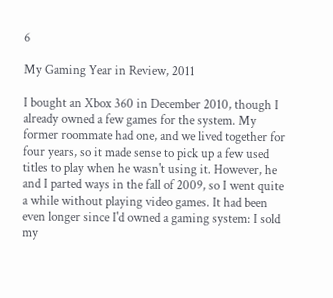6

My Gaming Year in Review, 2011

I bought an Xbox 360 in December 2010, though I already owned a few games for the system. My former roommate had one, and we lived together for four years, so it made sense to pick up a few used titles to play when he wasn't using it. However, he and I parted ways in the fall of 2009, so I went quite a while without playing video games. It had been even longer since I'd owned a gaming system: I sold my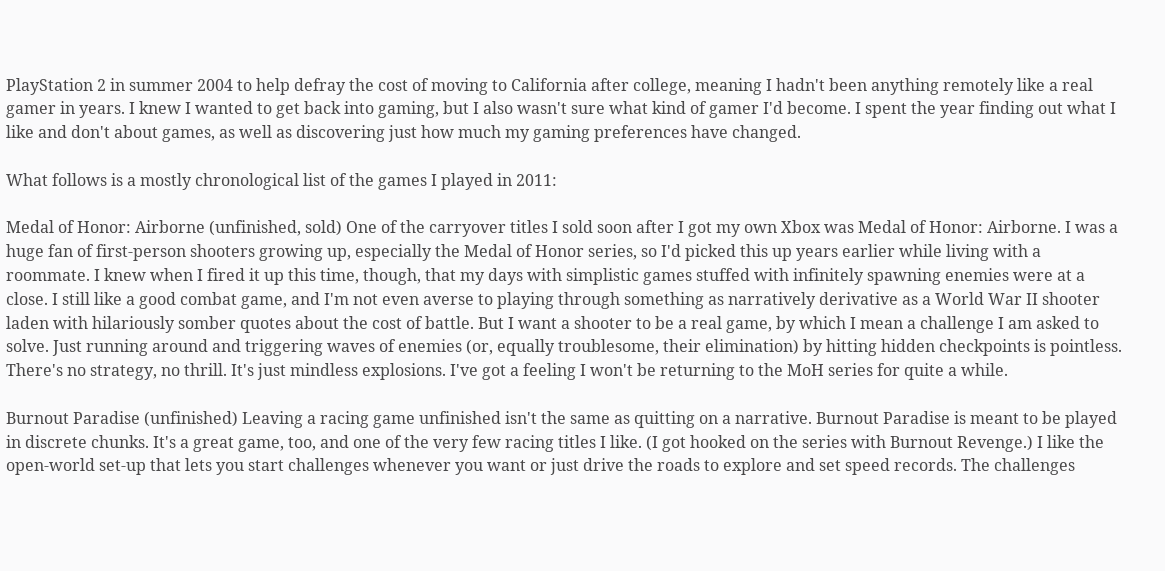PlayStation 2 in summer 2004 to help defray the cost of moving to California after college, meaning I hadn't been anything remotely like a real gamer in years. I knew I wanted to get back into gaming, but I also wasn't sure what kind of gamer I'd become. I spent the year finding out what I like and don't about games, as well as discovering just how much my gaming preferences have changed.

What follows is a mostly chronological list of the games I played in 2011:

Medal of Honor: Airborne (unfinished, sold) One of the carryover titles I sold soon after I got my own Xbox was Medal of Honor: Airborne. I was a huge fan of first-person shooters growing up, especially the Medal of Honor series, so I'd picked this up years earlier while living with a roommate. I knew when I fired it up this time, though, that my days with simplistic games stuffed with infinitely spawning enemies were at a close. I still like a good combat game, and I'm not even averse to playing through something as narratively derivative as a World War II shooter laden with hilariously somber quotes about the cost of battle. But I want a shooter to be a real game, by which I mean a challenge I am asked to solve. Just running around and triggering waves of enemies (or, equally troublesome, their elimination) by hitting hidden checkpoints is pointless. There's no strategy, no thrill. It's just mindless explosions. I've got a feeling I won't be returning to the MoH series for quite a while.

Burnout Paradise (unfinished) Leaving a racing game unfinished isn't the same as quitting on a narrative. Burnout Paradise is meant to be played in discrete chunks. It's a great game, too, and one of the very few racing titles I like. (I got hooked on the series with Burnout Revenge.) I like the open-world set-up that lets you start challenges whenever you want or just drive the roads to explore and set speed records. The challenges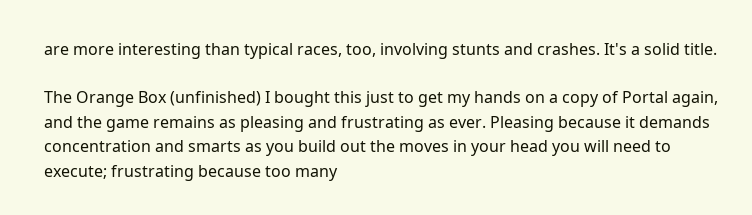are more interesting than typical races, too, involving stunts and crashes. It's a solid title.

The Orange Box (unfinished) I bought this just to get my hands on a copy of Portal again, and the game remains as pleasing and frustrating as ever. Pleasing because it demands concentration and smarts as you build out the moves in your head you will need to execute; frustrating because too many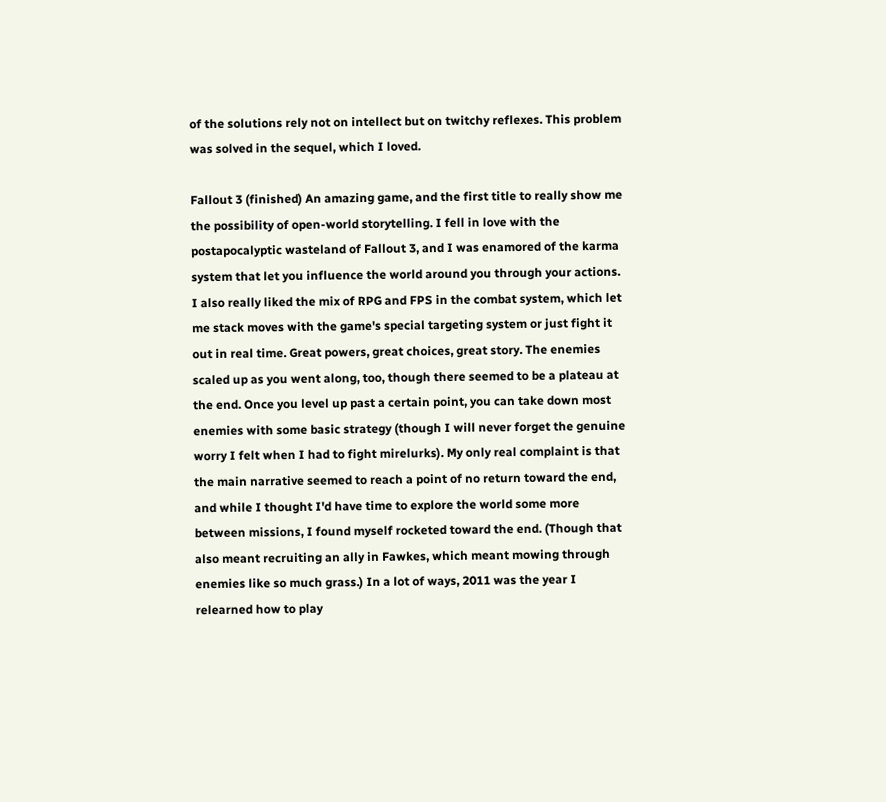of the solutions rely not on intellect but on twitchy reflexes. This problem was solved in the sequel, which I loved.

Fallout 3 (finished) An amazing game, and the first title to really show me the possibility of open-world storytelling. I fell in love with the postapocalyptic wasteland of Fallout 3, and I was enamored of the karma system that let you influence the world around you through your actions. I also really liked the mix of RPG and FPS in the combat system, which let me stack moves with the game's special targeting system or just fight it out in real time. Great powers, great choices, great story. The enemies scaled up as you went along, too, though there seemed to be a plateau at the end. Once you level up past a certain point, you can take down most enemies with some basic strategy (though I will never forget the genuine worry I felt when I had to fight mirelurks). My only real complaint is that the main narrative seemed to reach a point of no return toward the end, and while I thought I'd have time to explore the world some more between missions, I found myself rocketed toward the end. (Though that also meant recruiting an ally in Fawkes, which meant mowing through enemies like so much grass.) In a lot of ways, 2011 was the year I relearned how to play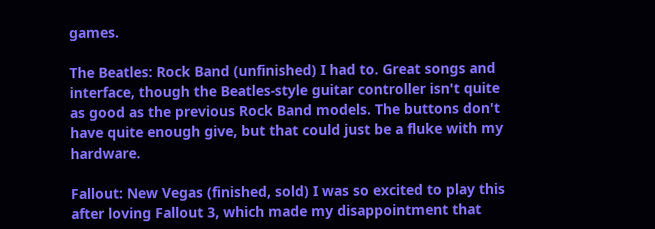games.

The Beatles: Rock Band (unfinished) I had to. Great songs and interface, though the Beatles-style guitar controller isn't quite as good as the previous Rock Band models. The buttons don't have quite enough give, but that could just be a fluke with my hardware.

Fallout: New Vegas (finished, sold) I was so excited to play this after loving Fallout 3, which made my disappointment that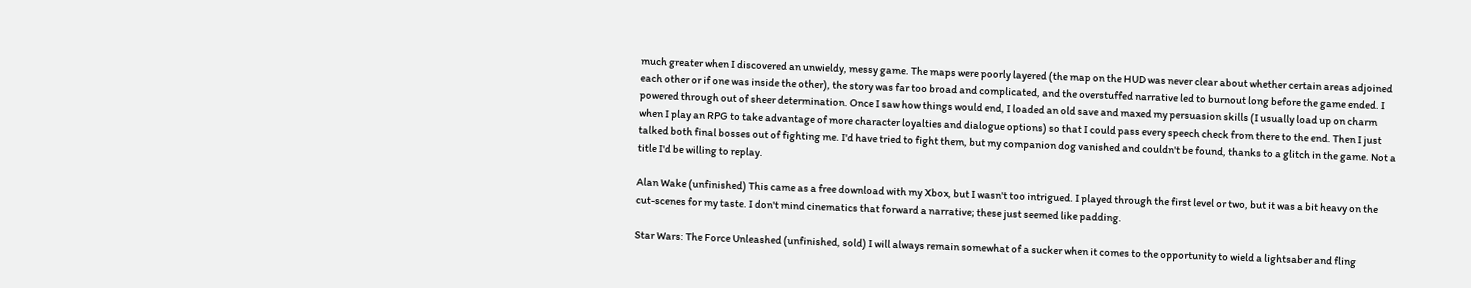much greater when I discovered an unwieldy, messy game. The maps were poorly layered (the map on the HUD was never clear about whether certain areas adjoined each other or if one was inside the other), the story was far too broad and complicated, and the overstuffed narrative led to burnout long before the game ended. I powered through out of sheer determination. Once I saw how things would end, I loaded an old save and maxed my persuasion skills (I usually load up on charm when I play an RPG to take advantage of more character loyalties and dialogue options) so that I could pass every speech check from there to the end. Then I just talked both final bosses out of fighting me. I'd have tried to fight them, but my companion dog vanished and couldn't be found, thanks to a glitch in the game. Not a title I'd be willing to replay.

Alan Wake (unfinished) This came as a free download with my Xbox, but I wasn't too intrigued. I played through the first level or two, but it was a bit heavy on the cut-scenes for my taste. I don't mind cinematics that forward a narrative; these just seemed like padding.

Star Wars: The Force Unleashed (unfinished, sold) I will always remain somewhat of a sucker when it comes to the opportunity to wield a lightsaber and fling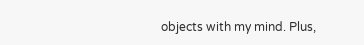objects with my mind. Plus,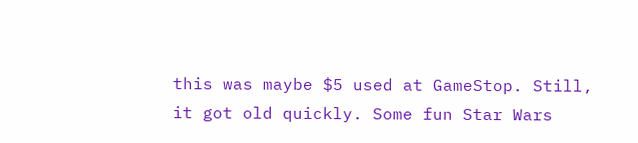this was maybe $5 used at GameStop. Still, it got old quickly. Some fun Star Wars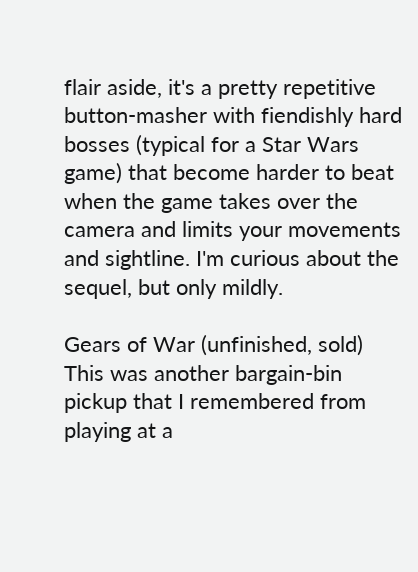flair aside, it's a pretty repetitive button-masher with fiendishly hard bosses (typical for a Star Wars game) that become harder to beat when the game takes over the camera and limits your movements and sightline. I'm curious about the sequel, but only mildly.

Gears of War (unfinished, sold) This was another bargain-bin pickup that I remembered from playing at a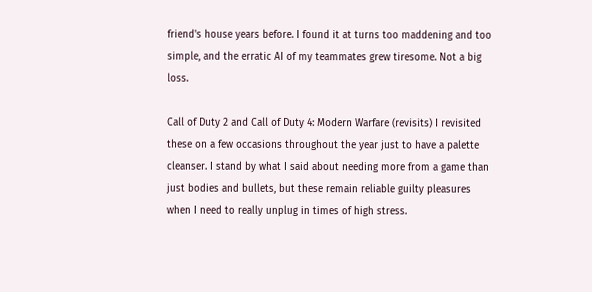friend's house years before. I found it at turns too maddening and too simple, and the erratic AI of my teammates grew tiresome. Not a big loss.

Call of Duty 2 and Call of Duty 4: Modern Warfare (revisits) I revisited these on a few occasions throughout the year just to have a palette cleanser. I stand by what I said about needing more from a game than just bodies and bullets, but these remain reliable guilty pleasures when I need to really unplug in times of high stress.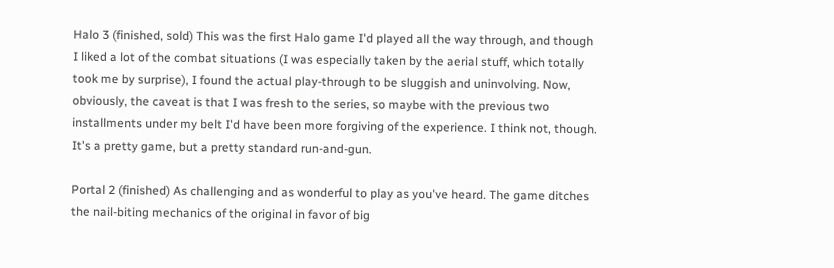Halo 3 (finished, sold) This was the first Halo game I'd played all the way through, and though I liked a lot of the combat situations (I was especially taken by the aerial stuff, which totally took me by surprise), I found the actual play-through to be sluggish and uninvolving. Now, obviously, the caveat is that I was fresh to the series, so maybe with the previous two installments under my belt I'd have been more forgiving of the experience. I think not, though. It's a pretty game, but a pretty standard run-and-gun.

Portal 2 (finished) As challenging and as wonderful to play as you've heard. The game ditches the nail-biting mechanics of the original in favor of big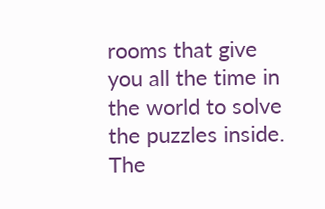rooms that give you all the time in the world to solve the puzzles inside. The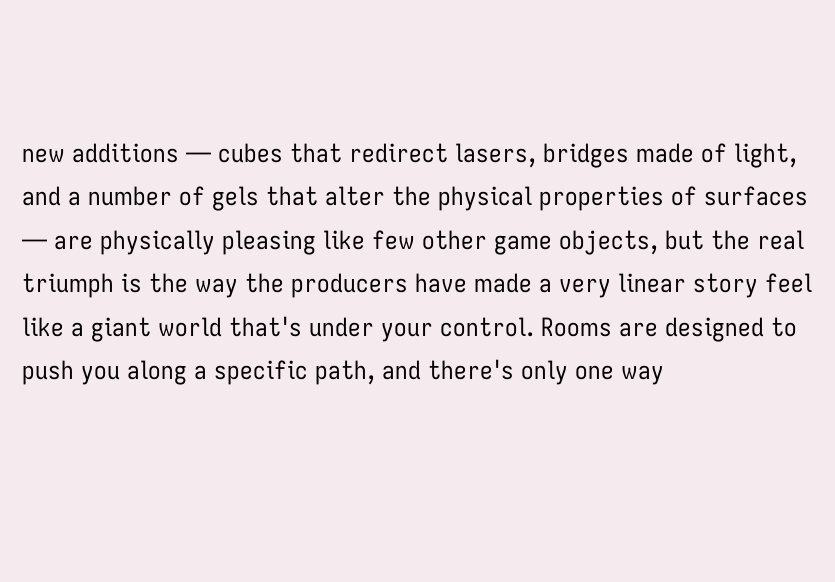new additions — cubes that redirect lasers, bridges made of light, and a number of gels that alter the physical properties of surfaces — are physically pleasing like few other game objects, but the real triumph is the way the producers have made a very linear story feel like a giant world that's under your control. Rooms are designed to push you along a specific path, and there's only one way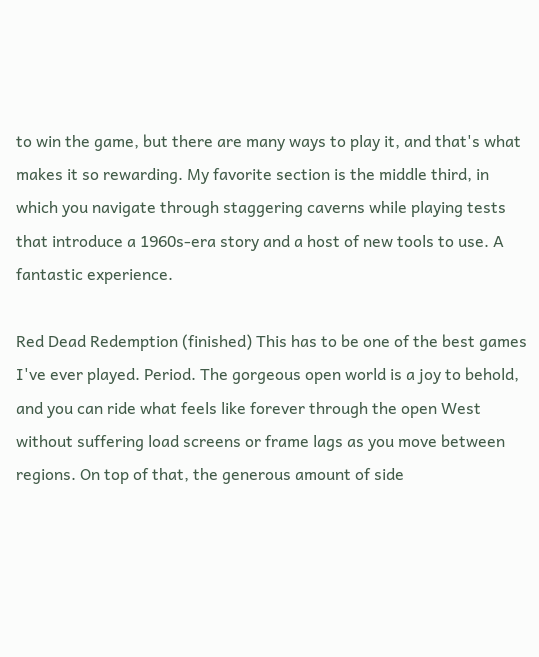to win the game, but there are many ways to play it, and that's what makes it so rewarding. My favorite section is the middle third, in which you navigate through staggering caverns while playing tests that introduce a 1960s-era story and a host of new tools to use. A fantastic experience.

Red Dead Redemption (finished) This has to be one of the best games I've ever played. Period. The gorgeous open world is a joy to behold, and you can ride what feels like forever through the open West without suffering load screens or frame lags as you move between regions. On top of that, the generous amount of side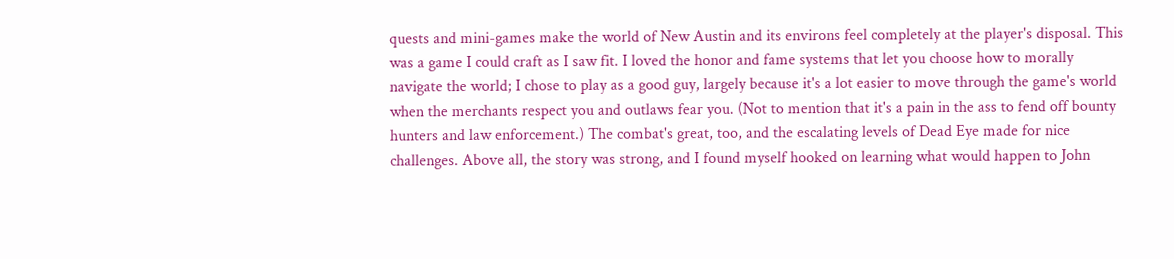quests and mini-games make the world of New Austin and its environs feel completely at the player's disposal. This was a game I could craft as I saw fit. I loved the honor and fame systems that let you choose how to morally navigate the world; I chose to play as a good guy, largely because it's a lot easier to move through the game's world when the merchants respect you and outlaws fear you. (Not to mention that it's a pain in the ass to fend off bounty hunters and law enforcement.) The combat's great, too, and the escalating levels of Dead Eye made for nice challenges. Above all, the story was strong, and I found myself hooked on learning what would happen to John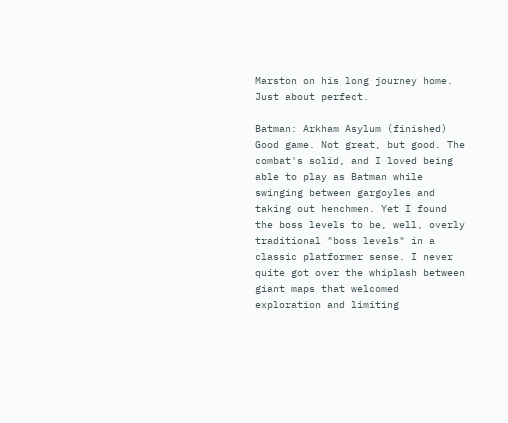Marston on his long journey home. Just about perfect.

Batman: Arkham Asylum (finished) Good game. Not great, but good. The combat's solid, and I loved being able to play as Batman while swinging between gargoyles and taking out henchmen. Yet I found the boss levels to be, well, overly traditional "boss levels" in a classic platformer sense. I never quite got over the whiplash between giant maps that welcomed exploration and limiting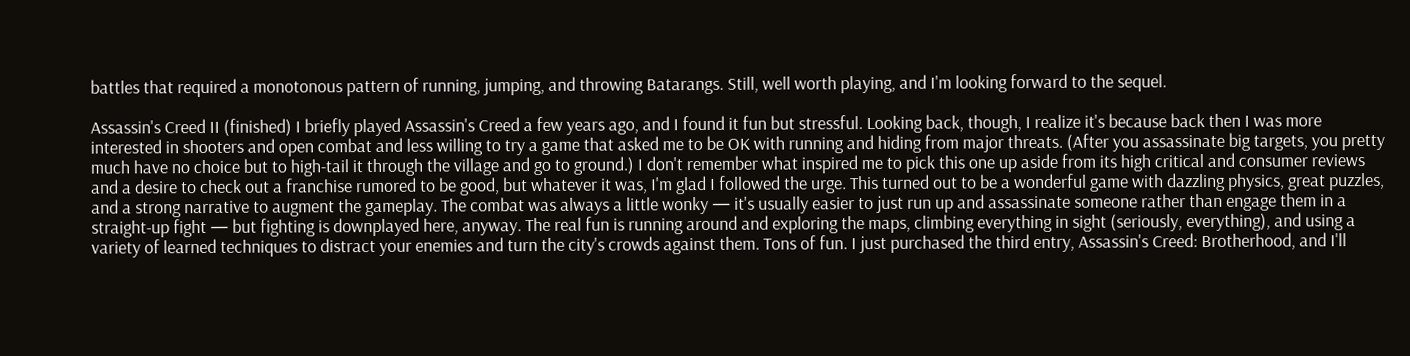battles that required a monotonous pattern of running, jumping, and throwing Batarangs. Still, well worth playing, and I'm looking forward to the sequel.

Assassin's Creed II (finished) I briefly played Assassin's Creed a few years ago, and I found it fun but stressful. Looking back, though, I realize it's because back then I was more interested in shooters and open combat and less willing to try a game that asked me to be OK with running and hiding from major threats. (After you assassinate big targets, you pretty much have no choice but to high-tail it through the village and go to ground.) I don't remember what inspired me to pick this one up aside from its high critical and consumer reviews and a desire to check out a franchise rumored to be good, but whatever it was, I'm glad I followed the urge. This turned out to be a wonderful game with dazzling physics, great puzzles, and a strong narrative to augment the gameplay. The combat was always a little wonky — it's usually easier to just run up and assassinate someone rather than engage them in a straight-up fight — but fighting is downplayed here, anyway. The real fun is running around and exploring the maps, climbing everything in sight (seriously, everything), and using a variety of learned techniques to distract your enemies and turn the city's crowds against them. Tons of fun. I just purchased the third entry, Assassin's Creed: Brotherhood, and I'll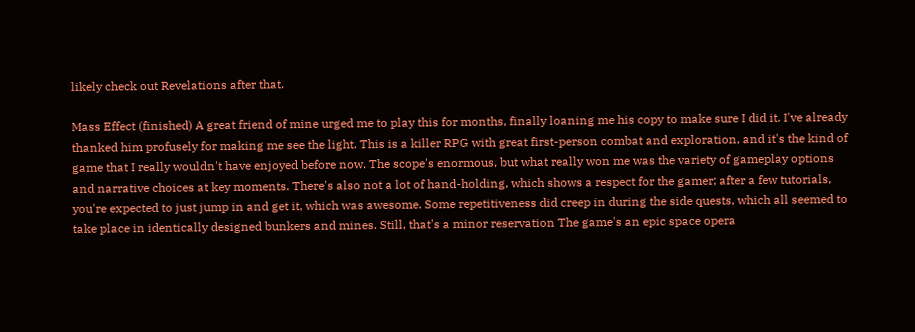likely check out Revelations after that.

Mass Effect (finished) A great friend of mine urged me to play this for months, finally loaning me his copy to make sure I did it. I've already thanked him profusely for making me see the light. This is a killer RPG with great first-person combat and exploration, and it's the kind of game that I really wouldn't have enjoyed before now. The scope's enormous, but what really won me was the variety of gameplay options and narrative choices at key moments. There's also not a lot of hand-holding, which shows a respect for the gamer; after a few tutorials, you're expected to just jump in and get it, which was awesome. Some repetitiveness did creep in during the side quests, which all seemed to take place in identically designed bunkers and mines. Still, that's a minor reservation The game's an epic space opera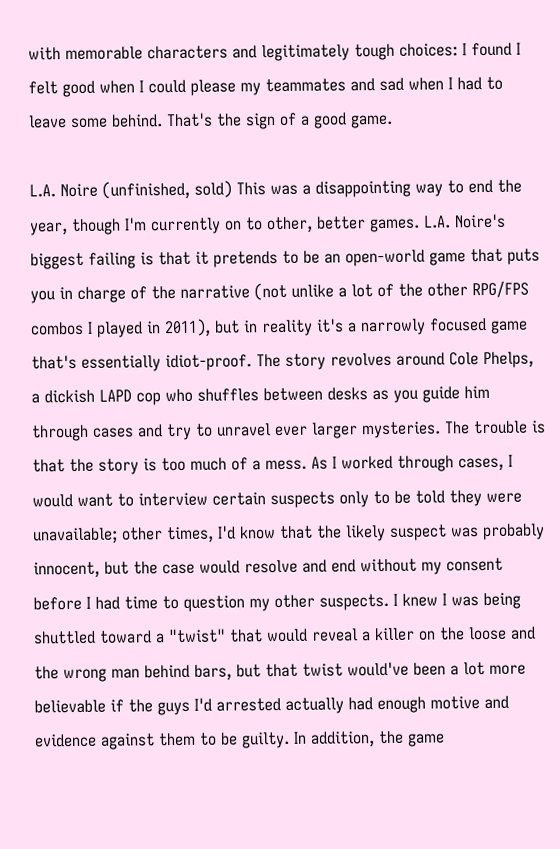with memorable characters and legitimately tough choices: I found I felt good when I could please my teammates and sad when I had to leave some behind. That's the sign of a good game.

L.A. Noire (unfinished, sold) This was a disappointing way to end the year, though I'm currently on to other, better games. L.A. Noire's biggest failing is that it pretends to be an open-world game that puts you in charge of the narrative (not unlike a lot of the other RPG/FPS combos I played in 2011), but in reality it's a narrowly focused game that's essentially idiot-proof. The story revolves around Cole Phelps, a dickish LAPD cop who shuffles between desks as you guide him through cases and try to unravel ever larger mysteries. The trouble is that the story is too much of a mess. As I worked through cases, I would want to interview certain suspects only to be told they were unavailable; other times, I'd know that the likely suspect was probably innocent, but the case would resolve and end without my consent before I had time to question my other suspects. I knew I was being shuttled toward a "twist" that would reveal a killer on the loose and the wrong man behind bars, but that twist would've been a lot more believable if the guys I'd arrested actually had enough motive and evidence against them to be guilty. In addition, the game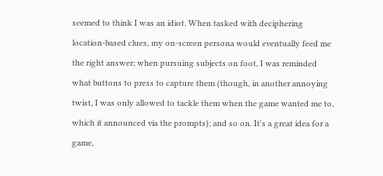seemed to think I was an idiot. When tasked with deciphering location-based clues, my on-screen persona would eventually feed me the right answer; when pursuing subjects on foot, I was reminded what buttons to press to capture them (though, in another annoying twist, I was only allowed to tackle them when the game wanted me to, which it announced via the prompts); and so on. It's a great idea for a game,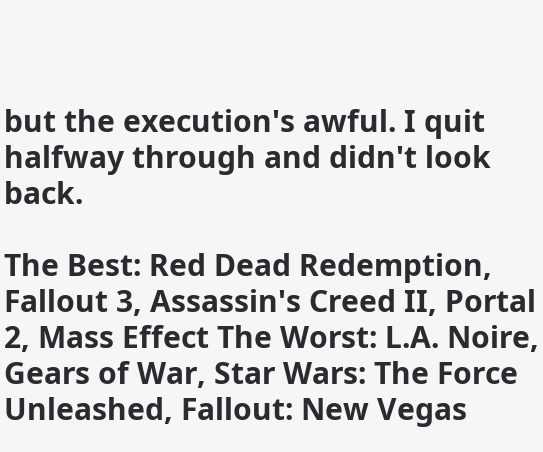but the execution's awful. I quit halfway through and didn't look back.

The Best: Red Dead Redemption, Fallout 3, Assassin's Creed II, Portal 2, Mass Effect The Worst: L.A. Noire, Gears of War, Star Wars: The Force Unleashed, Fallout: New Vegas